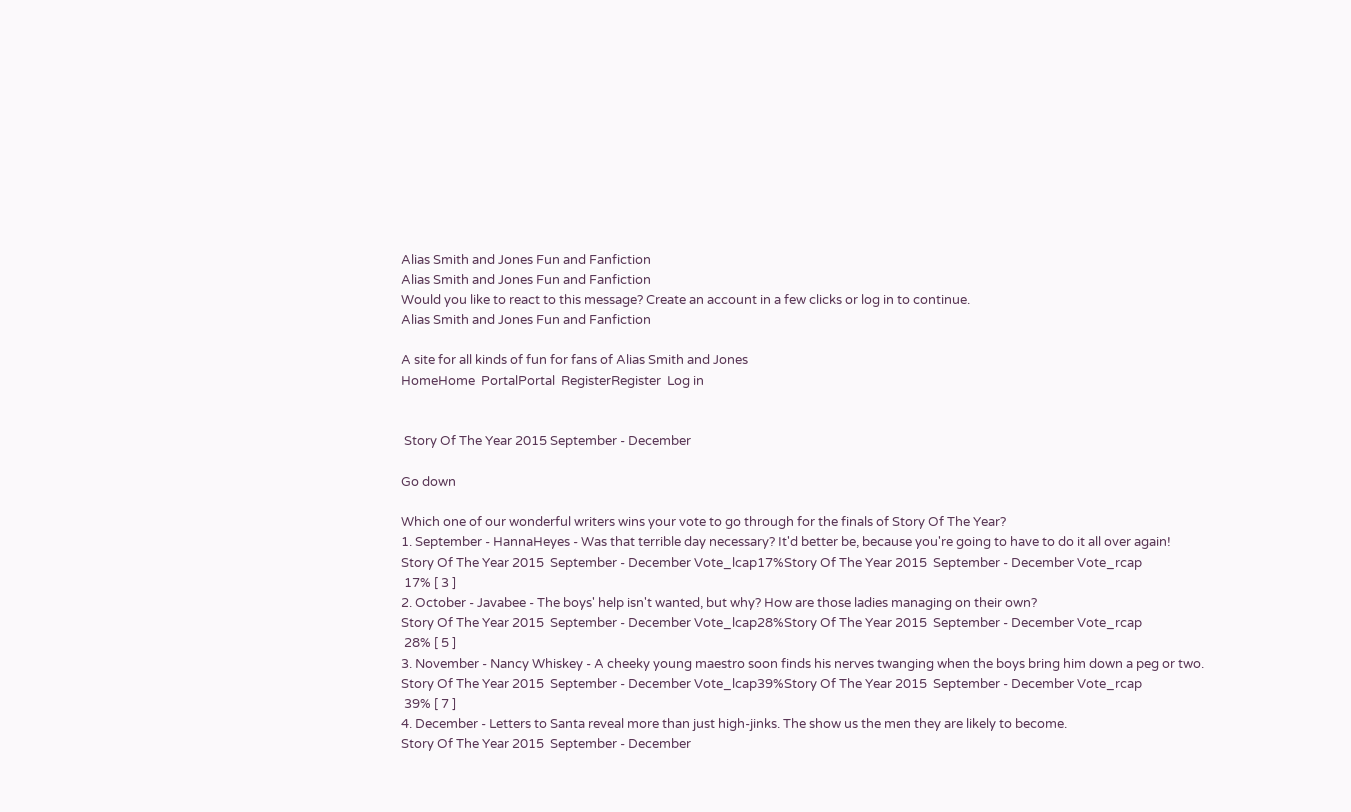Alias Smith and Jones Fun and Fanfiction
Alias Smith and Jones Fun and Fanfiction
Would you like to react to this message? Create an account in a few clicks or log in to continue.
Alias Smith and Jones Fun and Fanfiction

A site for all kinds of fun for fans of Alias Smith and Jones
HomeHome  PortalPortal  RegisterRegister  Log in


 Story Of The Year 2015 September - December

Go down

Which one of our wonderful writers wins your vote to go through for the finals of Story Of The Year?
1. September - HannaHeyes - Was that terrible day necessary? It'd better be, because you're going to have to do it all over again!
Story Of The Year 2015  September - December Vote_lcap17%Story Of The Year 2015  September - December Vote_rcap
 17% [ 3 ]
2. October - Javabee - The boys' help isn't wanted, but why? How are those ladies managing on their own?
Story Of The Year 2015  September - December Vote_lcap28%Story Of The Year 2015  September - December Vote_rcap
 28% [ 5 ]
3. November - Nancy Whiskey - A cheeky young maestro soon finds his nerves twanging when the boys bring him down a peg or two.
Story Of The Year 2015  September - December Vote_lcap39%Story Of The Year 2015  September - December Vote_rcap
 39% [ 7 ]
4. December - Letters to Santa reveal more than just high-jinks. The show us the men they are likely to become.
Story Of The Year 2015  September - December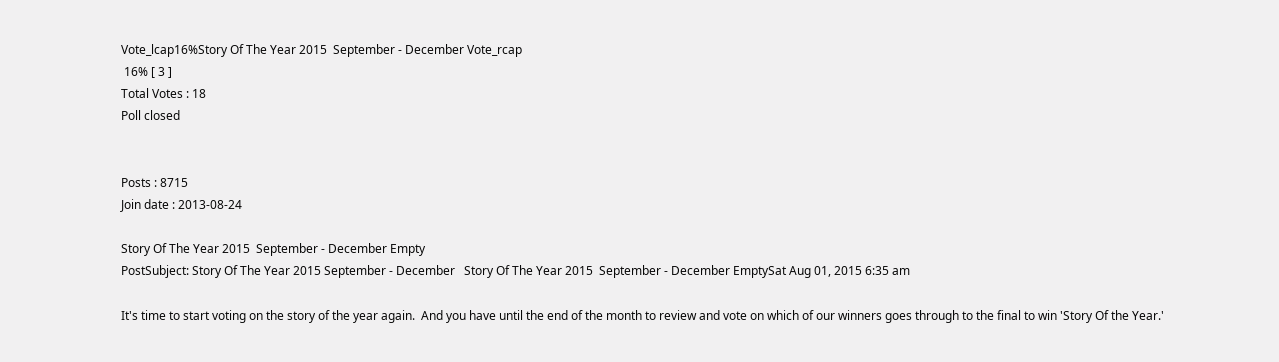Vote_lcap16%Story Of The Year 2015  September - December Vote_rcap
 16% [ 3 ]
Total Votes : 18
Poll closed


Posts : 8715
Join date : 2013-08-24

Story Of The Year 2015  September - December Empty
PostSubject: Story Of The Year 2015 September - December   Story Of The Year 2015  September - December EmptySat Aug 01, 2015 6:35 am

It's time to start voting on the story of the year again.  And you have until the end of the month to review and vote on which of our winners goes through to the final to win 'Story Of the Year.'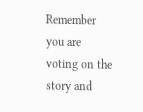Remember you are voting on the story and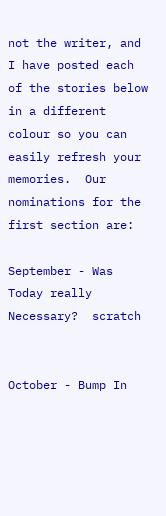not the writer, and I have posted each of the stories below in a different colour so you can easily refresh your memories.  Our nominations for the first section are:

September - Was Today really Necessary?  scratch


October - Bump In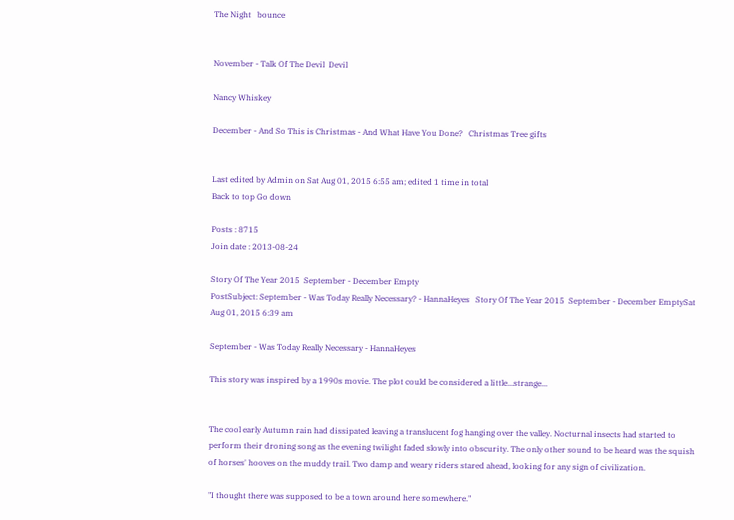The Night   bounce


November - Talk Of The Devil  Devil

Nancy Whiskey

December - And So This is Christmas - And What Have You Done?   Christmas Tree gifts


Last edited by Admin on Sat Aug 01, 2015 6:55 am; edited 1 time in total
Back to top Go down

Posts : 8715
Join date : 2013-08-24

Story Of The Year 2015  September - December Empty
PostSubject: September - Was Today Really Necessary? - HannaHeyes   Story Of The Year 2015  September - December EmptySat Aug 01, 2015 6:39 am

September - Was Today Really Necessary - HannaHeyes

This story was inspired by a 1990s movie. The plot could be considered a little...strange...


The cool early Autumn rain had dissipated leaving a translucent fog hanging over the valley. Nocturnal insects had started to perform their droning song as the evening twilight faded slowly into obscurity. The only other sound to be heard was the squish of horses' hooves on the muddy trail. Two damp and weary riders stared ahead, looking for any sign of civilization.

"I thought there was supposed to be a town around here somewhere."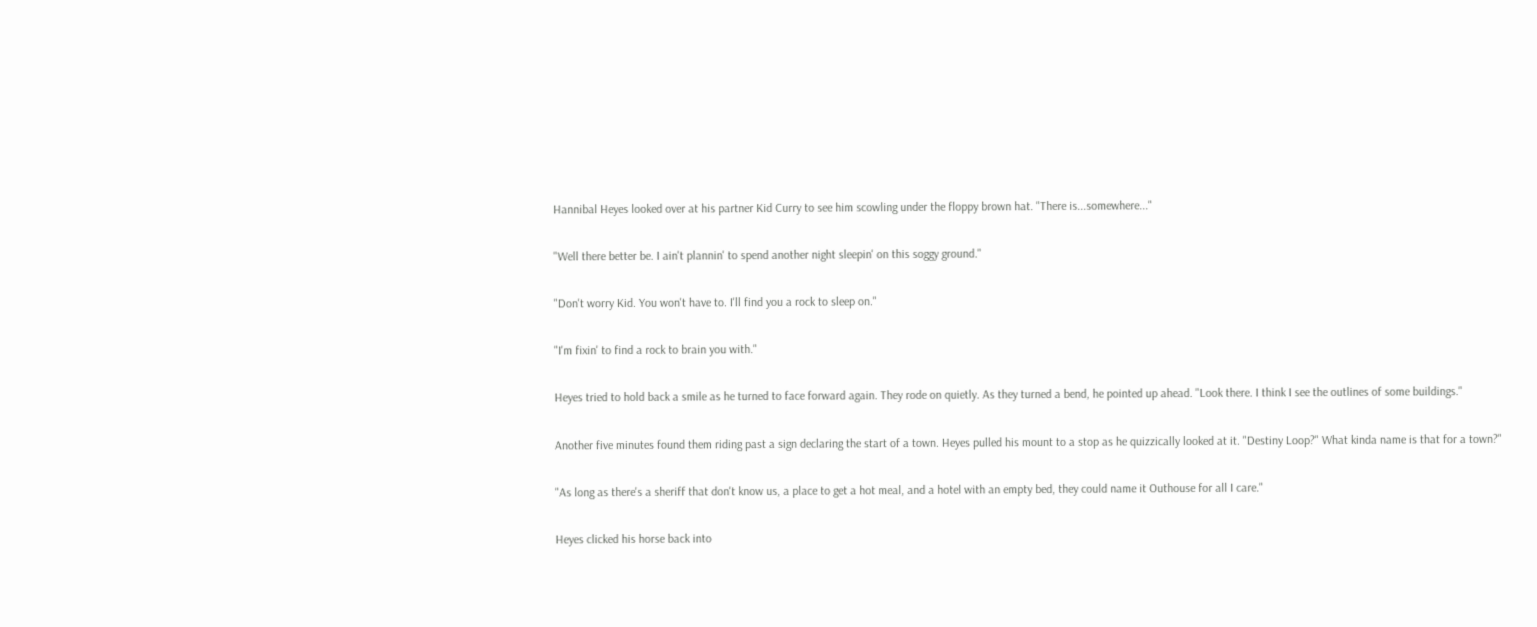Hannibal Heyes looked over at his partner Kid Curry to see him scowling under the floppy brown hat. "There is...somewhere..."

"Well there better be. I ain't plannin' to spend another night sleepin' on this soggy ground."

"Don't worry Kid. You won't have to. I'll find you a rock to sleep on."

"I'm fixin' to find a rock to brain you with."

Heyes tried to hold back a smile as he turned to face forward again. They rode on quietly. As they turned a bend, he pointed up ahead. "Look there. I think I see the outlines of some buildings."

Another five minutes found them riding past a sign declaring the start of a town. Heyes pulled his mount to a stop as he quizzically looked at it. "Destiny Loop?" What kinda name is that for a town?"

"As long as there's a sheriff that don't know us, a place to get a hot meal, and a hotel with an empty bed, they could name it Outhouse for all I care."

Heyes clicked his horse back into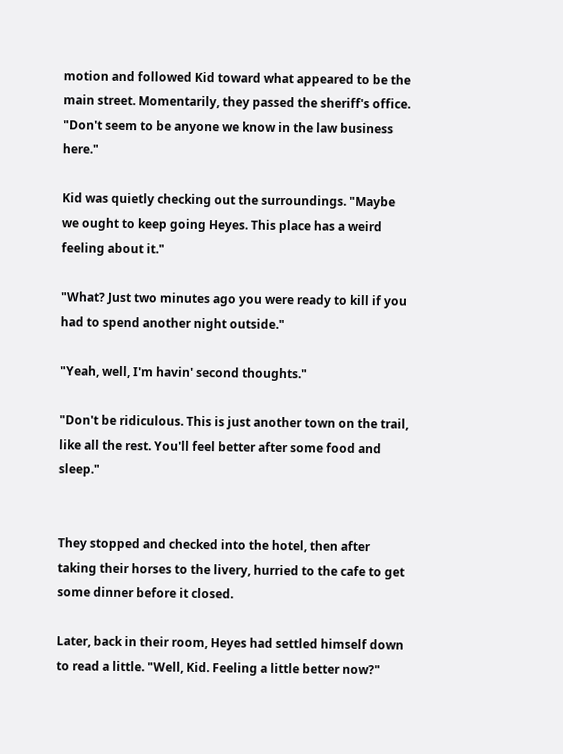motion and followed Kid toward what appeared to be the main street. Momentarily, they passed the sheriff's office. "Don't seem to be anyone we know in the law business here."

Kid was quietly checking out the surroundings. "Maybe we ought to keep going Heyes. This place has a weird feeling about it."

"What? Just two minutes ago you were ready to kill if you had to spend another night outside."

"Yeah, well, I'm havin' second thoughts."

"Don't be ridiculous. This is just another town on the trail, like all the rest. You'll feel better after some food and sleep."


They stopped and checked into the hotel, then after taking their horses to the livery, hurried to the cafe to get some dinner before it closed.

Later, back in their room, Heyes had settled himself down to read a little. "Well, Kid. Feeling a little better now?"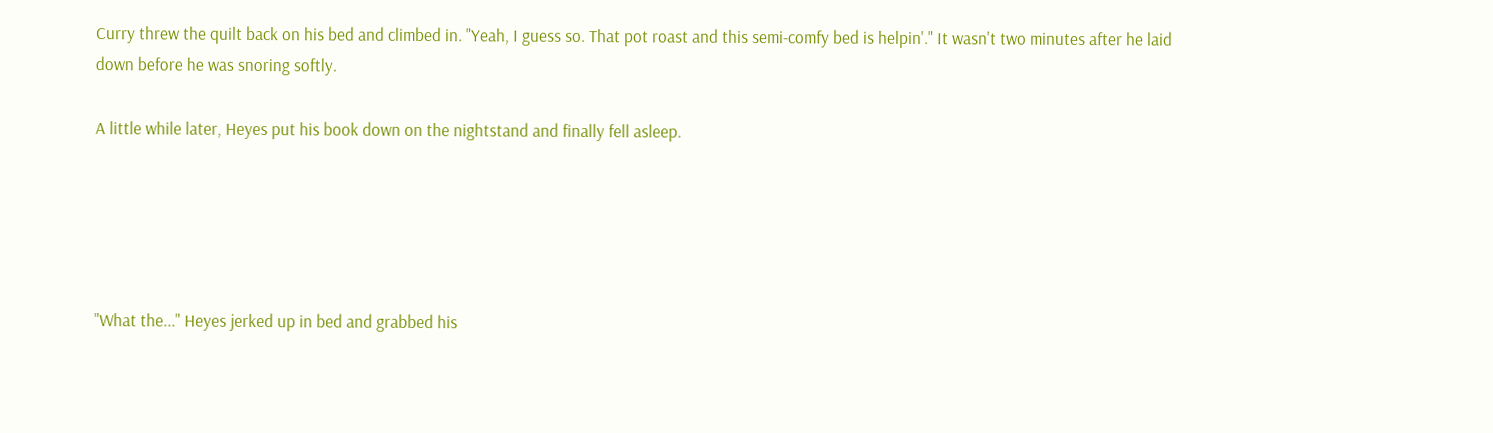Curry threw the quilt back on his bed and climbed in. "Yeah, I guess so. That pot roast and this semi-comfy bed is helpin'." It wasn't two minutes after he laid down before he was snoring softly.

A little while later, Heyes put his book down on the nightstand and finally fell asleep.





"What the..." Heyes jerked up in bed and grabbed his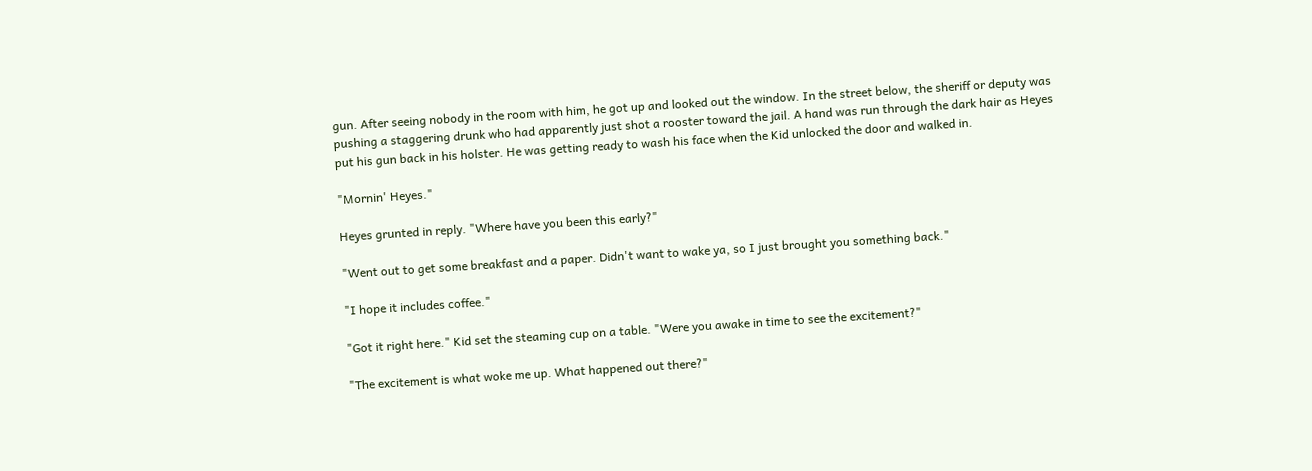gun. After seeing nobody in the room with him, he got up and looked out the window. In the street below, the sheriff or deputy was pushing a staggering drunk who had apparently just shot a rooster toward the jail. A hand was run through the dark hair as Heyes put his gun back in his holster. He was getting ready to wash his face when the Kid unlocked the door and walked in.

"Mornin' Heyes."

Heyes grunted in reply. "Where have you been this early?"

"Went out to get some breakfast and a paper. Didn't want to wake ya, so I just brought you something back."

"I hope it includes coffee."

"Got it right here." Kid set the steaming cup on a table. "Were you awake in time to see the excitement?"

"The excitement is what woke me up. What happened out there?"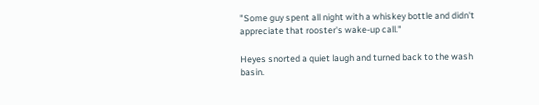"Some guy spent all night with a whiskey bottle and didn't appreciate that rooster's wake-up call."

Heyes snorted a quiet laugh and turned back to the wash basin.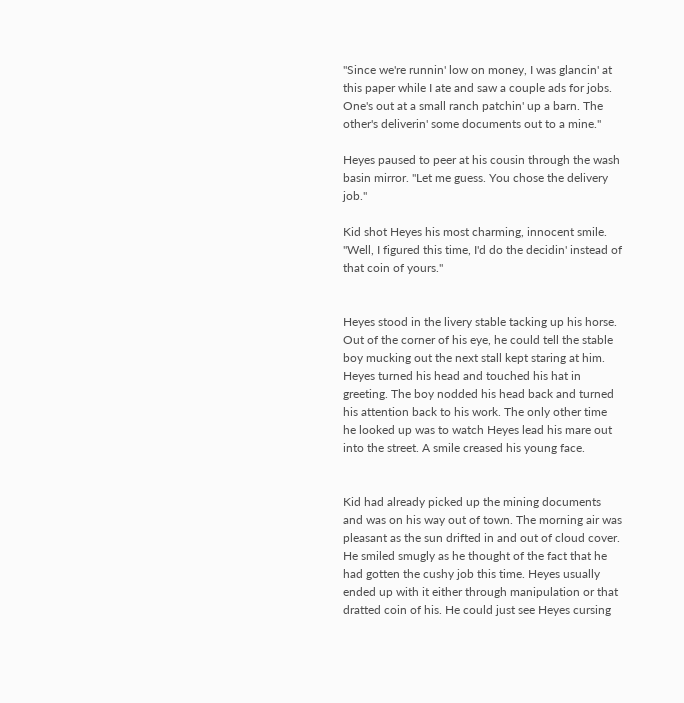"Since we're runnin' low on money, I was glancin' at this paper while I ate and saw a couple ads for jobs. One's out at a small ranch patchin' up a barn. The other's deliverin' some documents out to a mine."

Heyes paused to peer at his cousin through the wash basin mirror. "Let me guess. You chose the delivery job."

Kid shot Heyes his most charming, innocent smile. "Well, I figured this time, I'd do the decidin' instead of that coin of yours."


Heyes stood in the livery stable tacking up his horse. Out of the corner of his eye, he could tell the stable boy mucking out the next stall kept staring at him. Heyes turned his head and touched his hat in greeting. The boy nodded his head back and turned his attention back to his work. The only other time he looked up was to watch Heyes lead his mare out into the street. A smile creased his young face.


Kid had already picked up the mining documents and was on his way out of town. The morning air was pleasant as the sun drifted in and out of cloud cover. He smiled smugly as he thought of the fact that he had gotten the cushy job this time. Heyes usually ended up with it either through manipulation or that dratted coin of his. He could just see Heyes cursing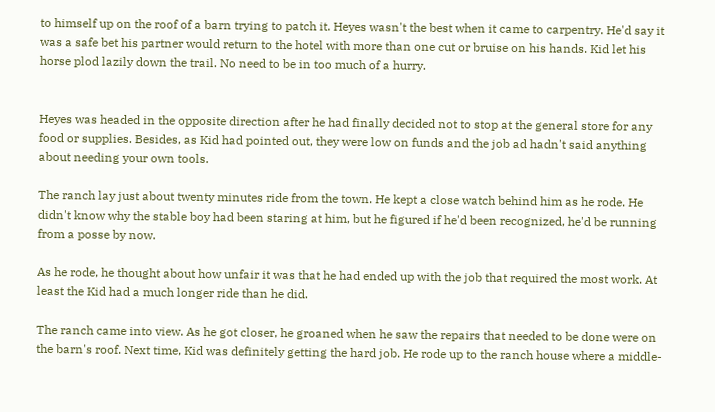to himself up on the roof of a barn trying to patch it. Heyes wasn't the best when it came to carpentry. He'd say it was a safe bet his partner would return to the hotel with more than one cut or bruise on his hands. Kid let his horse plod lazily down the trail. No need to be in too much of a hurry.


Heyes was headed in the opposite direction after he had finally decided not to stop at the general store for any food or supplies. Besides, as Kid had pointed out, they were low on funds and the job ad hadn't said anything about needing your own tools.

The ranch lay just about twenty minutes ride from the town. He kept a close watch behind him as he rode. He didn't know why the stable boy had been staring at him, but he figured if he'd been recognized, he'd be running from a posse by now.

As he rode, he thought about how unfair it was that he had ended up with the job that required the most work. At least the Kid had a much longer ride than he did.

The ranch came into view. As he got closer, he groaned when he saw the repairs that needed to be done were on the barn's roof. Next time, Kid was definitely getting the hard job. He rode up to the ranch house where a middle-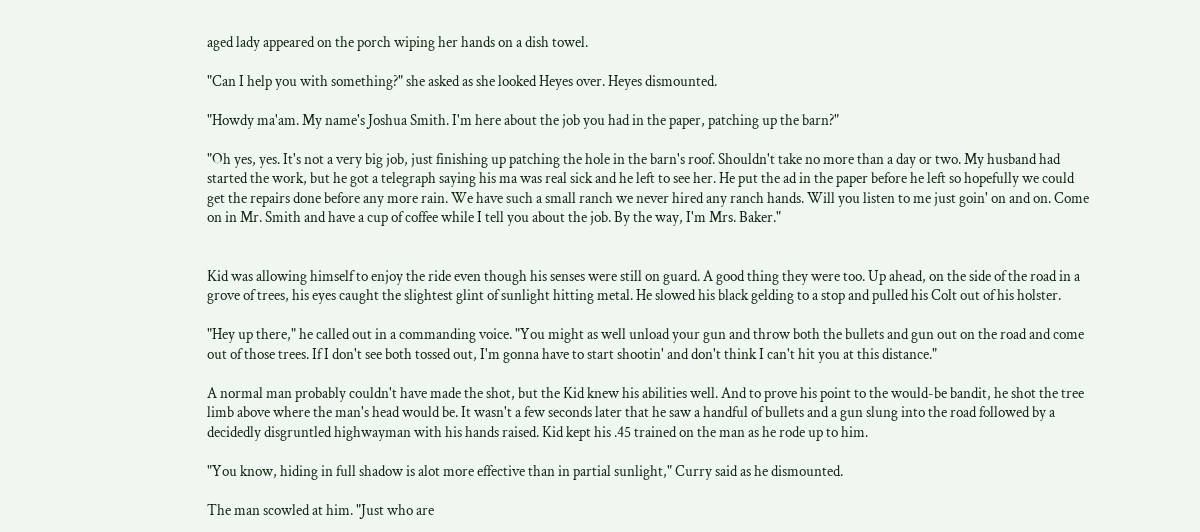aged lady appeared on the porch wiping her hands on a dish towel.

"Can I help you with something?" she asked as she looked Heyes over. Heyes dismounted.

"Howdy ma'am. My name's Joshua Smith. I'm here about the job you had in the paper, patching up the barn?"

"Oh yes, yes. It's not a very big job, just finishing up patching the hole in the barn's roof. Shouldn't take no more than a day or two. My husband had started the work, but he got a telegraph saying his ma was real sick and he left to see her. He put the ad in the paper before he left so hopefully we could get the repairs done before any more rain. We have such a small ranch we never hired any ranch hands. Will you listen to me just goin' on and on. Come on in Mr. Smith and have a cup of coffee while I tell you about the job. By the way, I'm Mrs. Baker."


Kid was allowing himself to enjoy the ride even though his senses were still on guard. A good thing they were too. Up ahead, on the side of the road in a grove of trees, his eyes caught the slightest glint of sunlight hitting metal. He slowed his black gelding to a stop and pulled his Colt out of his holster.

"Hey up there," he called out in a commanding voice. "You might as well unload your gun and throw both the bullets and gun out on the road and come out of those trees. If I don't see both tossed out, I'm gonna have to start shootin' and don't think I can't hit you at this distance."

A normal man probably couldn't have made the shot, but the Kid knew his abilities well. And to prove his point to the would-be bandit, he shot the tree limb above where the man's head would be. It wasn't a few seconds later that he saw a handful of bullets and a gun slung into the road followed by a decidedly disgruntled highwayman with his hands raised. Kid kept his .45 trained on the man as he rode up to him.

"You know, hiding in full shadow is alot more effective than in partial sunlight," Curry said as he dismounted.

The man scowled at him. "Just who are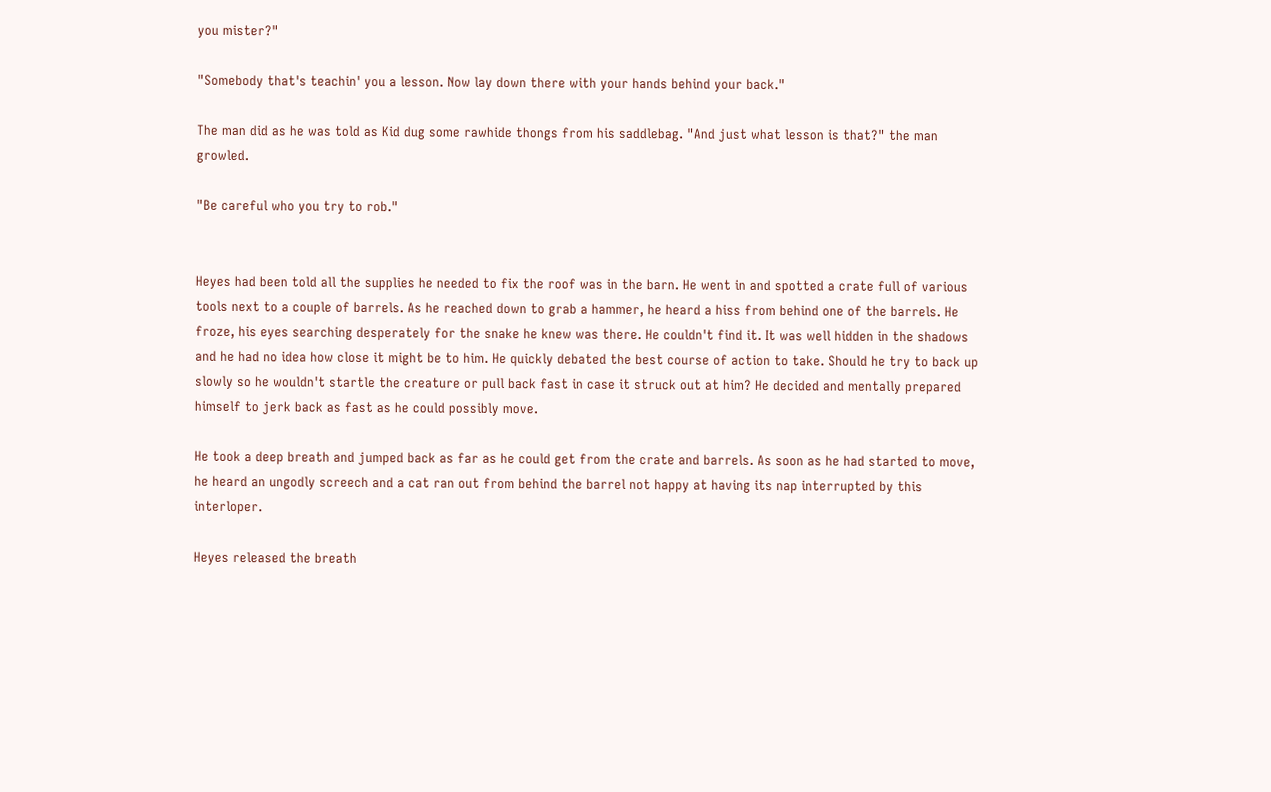you mister?"

"Somebody that's teachin' you a lesson. Now lay down there with your hands behind your back."

The man did as he was told as Kid dug some rawhide thongs from his saddlebag. "And just what lesson is that?" the man growled.

"Be careful who you try to rob."


Heyes had been told all the supplies he needed to fix the roof was in the barn. He went in and spotted a crate full of various tools next to a couple of barrels. As he reached down to grab a hammer, he heard a hiss from behind one of the barrels. He froze, his eyes searching desperately for the snake he knew was there. He couldn't find it. It was well hidden in the shadows and he had no idea how close it might be to him. He quickly debated the best course of action to take. Should he try to back up slowly so he wouldn't startle the creature or pull back fast in case it struck out at him? He decided and mentally prepared himself to jerk back as fast as he could possibly move.

He took a deep breath and jumped back as far as he could get from the crate and barrels. As soon as he had started to move, he heard an ungodly screech and a cat ran out from behind the barrel not happy at having its nap interrupted by this interloper.

Heyes released the breath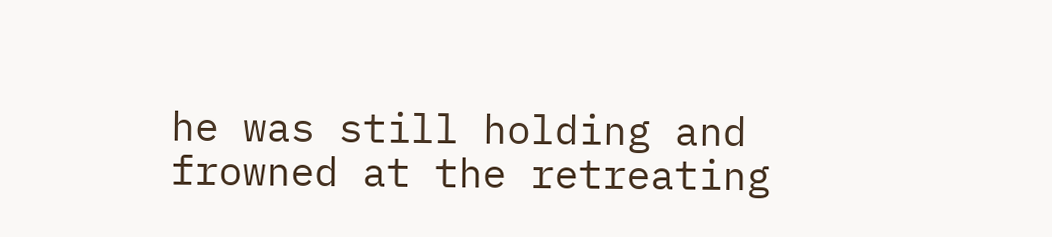he was still holding and frowned at the retreating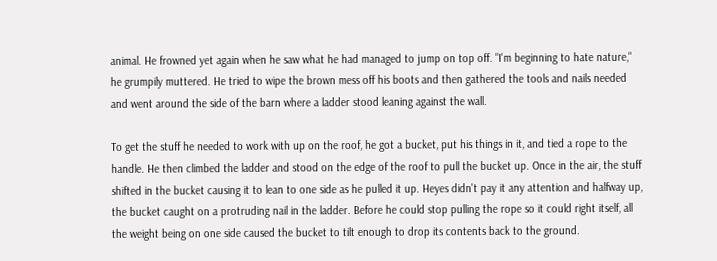animal. He frowned yet again when he saw what he had managed to jump on top off. "I'm beginning to hate nature," he grumpily muttered. He tried to wipe the brown mess off his boots and then gathered the tools and nails needed and went around the side of the barn where a ladder stood leaning against the wall.

To get the stuff he needed to work with up on the roof, he got a bucket, put his things in it, and tied a rope to the handle. He then climbed the ladder and stood on the edge of the roof to pull the bucket up. Once in the air, the stuff shifted in the bucket causing it to lean to one side as he pulled it up. Heyes didn't pay it any attention and halfway up, the bucket caught on a protruding nail in the ladder. Before he could stop pulling the rope so it could right itself, all the weight being on one side caused the bucket to tilt enough to drop its contents back to the ground.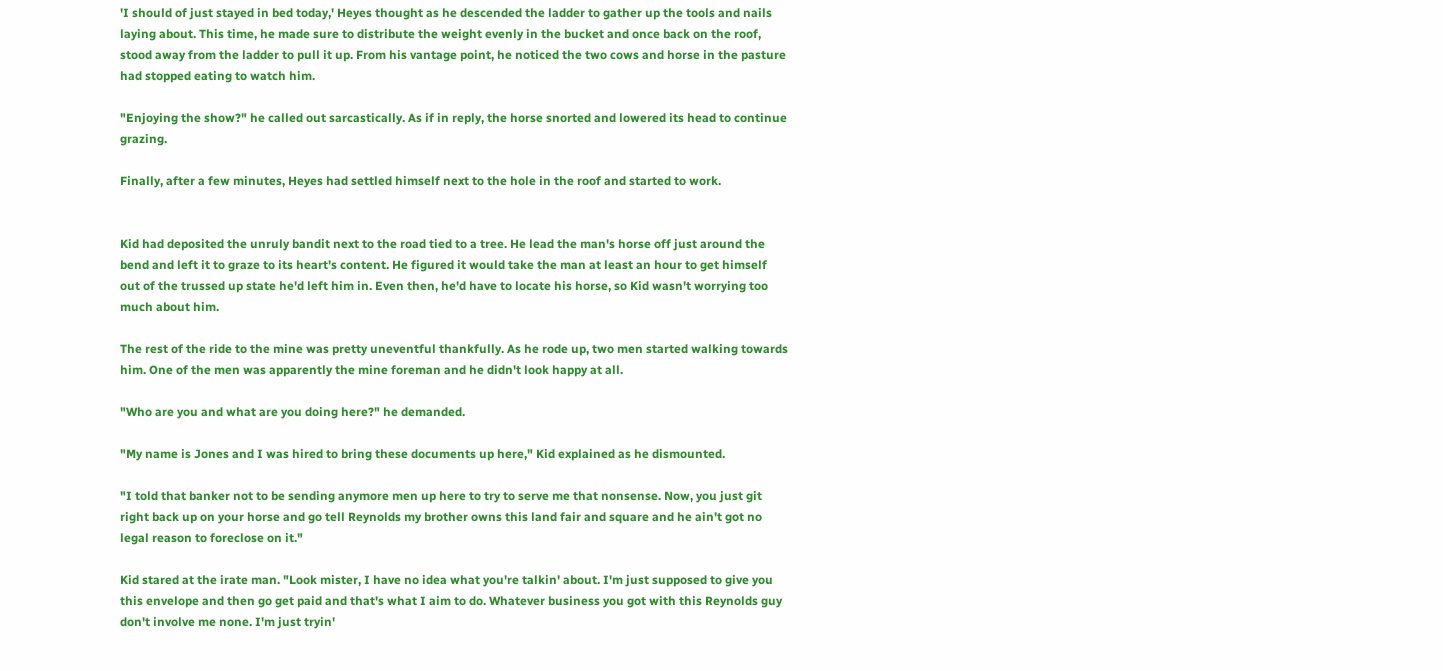'I should of just stayed in bed today,' Heyes thought as he descended the ladder to gather up the tools and nails laying about. This time, he made sure to distribute the weight evenly in the bucket and once back on the roof, stood away from the ladder to pull it up. From his vantage point, he noticed the two cows and horse in the pasture had stopped eating to watch him.

"Enjoying the show?" he called out sarcastically. As if in reply, the horse snorted and lowered its head to continue grazing.

Finally, after a few minutes, Heyes had settled himself next to the hole in the roof and started to work.


Kid had deposited the unruly bandit next to the road tied to a tree. He lead the man's horse off just around the bend and left it to graze to its heart's content. He figured it would take the man at least an hour to get himself out of the trussed up state he'd left him in. Even then, he'd have to locate his horse, so Kid wasn't worrying too much about him.

The rest of the ride to the mine was pretty uneventful thankfully. As he rode up, two men started walking towards him. One of the men was apparently the mine foreman and he didn't look happy at all.

"Who are you and what are you doing here?" he demanded.

"My name is Jones and I was hired to bring these documents up here," Kid explained as he dismounted.

"I told that banker not to be sending anymore men up here to try to serve me that nonsense. Now, you just git right back up on your horse and go tell Reynolds my brother owns this land fair and square and he ain't got no legal reason to foreclose on it."

Kid stared at the irate man. "Look mister, I have no idea what you're talkin' about. I'm just supposed to give you this envelope and then go get paid and that's what I aim to do. Whatever business you got with this Reynolds guy don't involve me none. I'm just tryin'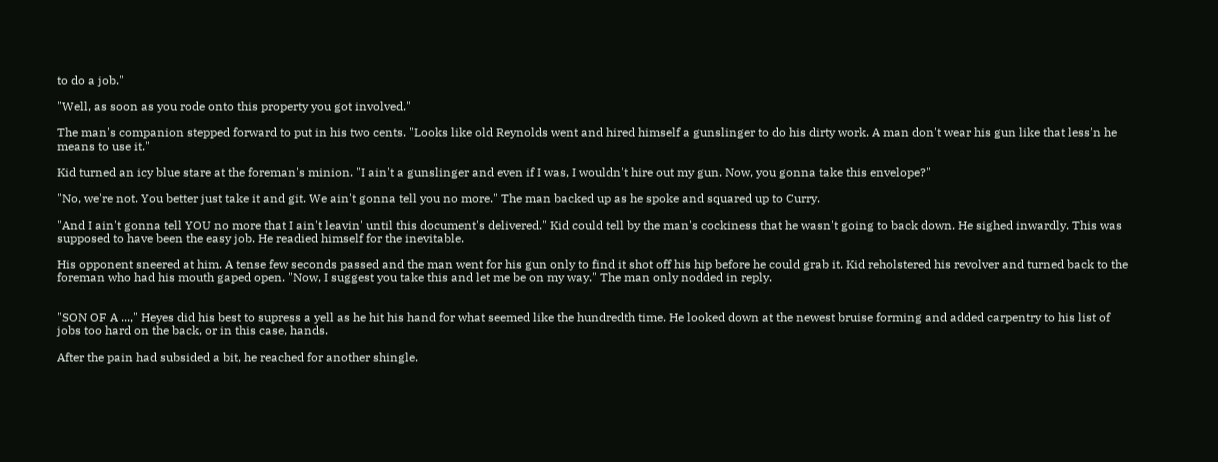to do a job."

"Well, as soon as you rode onto this property you got involved."

The man's companion stepped forward to put in his two cents. "Looks like old Reynolds went and hired himself a gunslinger to do his dirty work. A man don't wear his gun like that less'n he means to use it."

Kid turned an icy blue stare at the foreman's minion. "I ain't a gunslinger and even if I was, I wouldn't hire out my gun. Now, you gonna take this envelope?"

"No, we're not. You better just take it and git. We ain't gonna tell you no more." The man backed up as he spoke and squared up to Curry.

"And I ain't gonna tell YOU no more that I ain't leavin' until this document's delivered." Kid could tell by the man's cockiness that he wasn't going to back down. He sighed inwardly. This was supposed to have been the easy job. He readied himself for the inevitable.

His opponent sneered at him. A tense few seconds passed and the man went for his gun only to find it shot off his hip before he could grab it. Kid reholstered his revolver and turned back to the foreman who had his mouth gaped open. "Now, I suggest you take this and let me be on my way." The man only nodded in reply.


"SON OF A ...," Heyes did his best to supress a yell as he hit his hand for what seemed like the hundredth time. He looked down at the newest bruise forming and added carpentry to his list of jobs too hard on the back, or in this case, hands.

After the pain had subsided a bit, he reached for another shingle.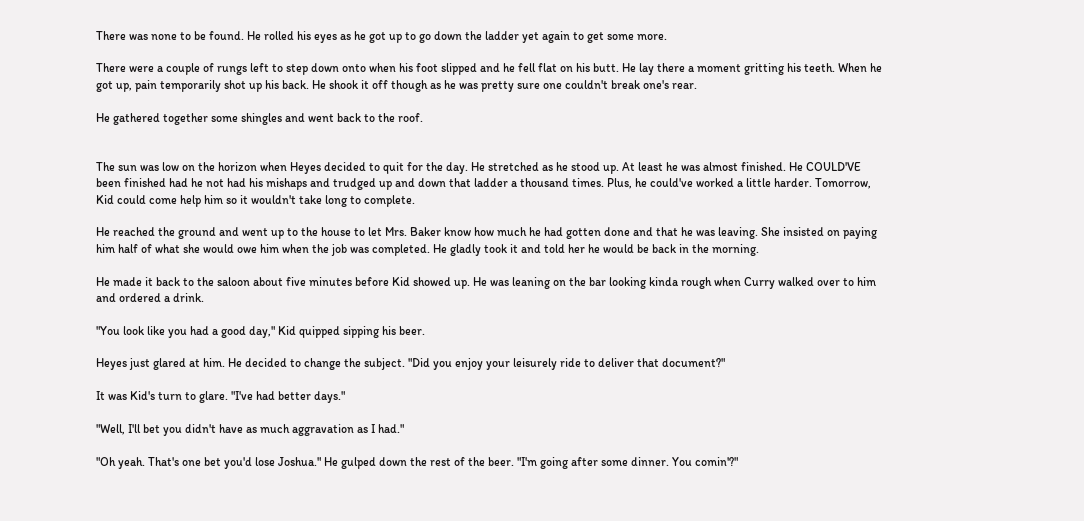There was none to be found. He rolled his eyes as he got up to go down the ladder yet again to get some more.

There were a couple of rungs left to step down onto when his foot slipped and he fell flat on his butt. He lay there a moment gritting his teeth. When he got up, pain temporarily shot up his back. He shook it off though as he was pretty sure one couldn't break one's rear.

He gathered together some shingles and went back to the roof.


The sun was low on the horizon when Heyes decided to quit for the day. He stretched as he stood up. At least he was almost finished. He COULD'VE been finished had he not had his mishaps and trudged up and down that ladder a thousand times. Plus, he could've worked a little harder. Tomorrow, Kid could come help him so it wouldn't take long to complete.

He reached the ground and went up to the house to let Mrs. Baker know how much he had gotten done and that he was leaving. She insisted on paying him half of what she would owe him when the job was completed. He gladly took it and told her he would be back in the morning.

He made it back to the saloon about five minutes before Kid showed up. He was leaning on the bar looking kinda rough when Curry walked over to him and ordered a drink.

"You look like you had a good day," Kid quipped sipping his beer.

Heyes just glared at him. He decided to change the subject. "Did you enjoy your leisurely ride to deliver that document?"

It was Kid's turn to glare. "I've had better days."

"Well, I'll bet you didn't have as much aggravation as I had."

"Oh yeah. That's one bet you'd lose Joshua." He gulped down the rest of the beer. "I'm going after some dinner. You comin'?"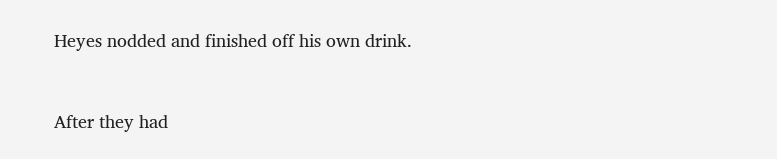Heyes nodded and finished off his own drink.


After they had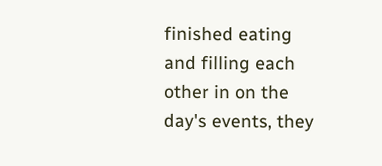finished eating and filling each other in on the day's events, they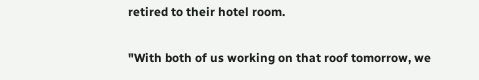retired to their hotel room.

"With both of us working on that roof tomorrow, we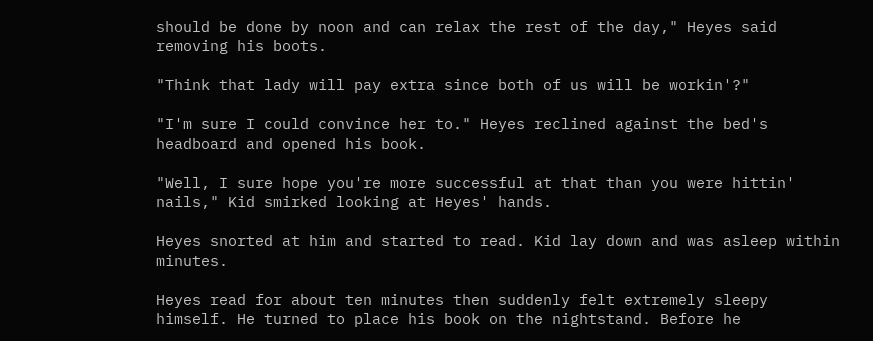should be done by noon and can relax the rest of the day," Heyes said removing his boots.

"Think that lady will pay extra since both of us will be workin'?"

"I'm sure I could convince her to." Heyes reclined against the bed's headboard and opened his book.

"Well, I sure hope you're more successful at that than you were hittin' nails," Kid smirked looking at Heyes' hands.

Heyes snorted at him and started to read. Kid lay down and was asleep within minutes.

Heyes read for about ten minutes then suddenly felt extremely sleepy himself. He turned to place his book on the nightstand. Before he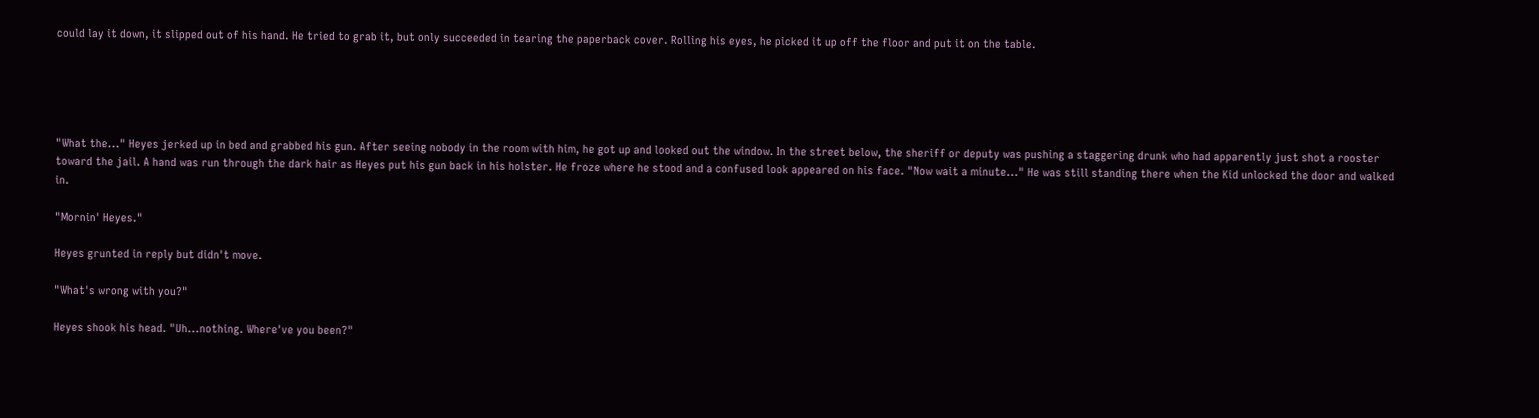could lay it down, it slipped out of his hand. He tried to grab it, but only succeeded in tearing the paperback cover. Rolling his eyes, he picked it up off the floor and put it on the table.





"What the..." Heyes jerked up in bed and grabbed his gun. After seeing nobody in the room with him, he got up and looked out the window. In the street below, the sheriff or deputy was pushing a staggering drunk who had apparently just shot a rooster toward the jail. A hand was run through the dark hair as Heyes put his gun back in his holster. He froze where he stood and a confused look appeared on his face. "Now wait a minute..." He was still standing there when the Kid unlocked the door and walked in.

"Mornin' Heyes."

Heyes grunted in reply but didn't move.

"What's wrong with you?"

Heyes shook his head. "Uh...nothing. Where've you been?"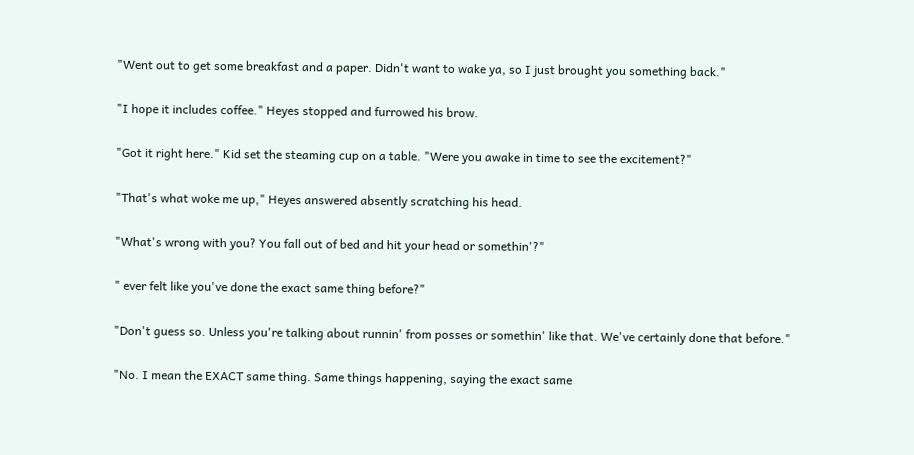"Went out to get some breakfast and a paper. Didn't want to wake ya, so I just brought you something back."

"I hope it includes coffee." Heyes stopped and furrowed his brow.

"Got it right here." Kid set the steaming cup on a table. "Were you awake in time to see the excitement?"

"That's what woke me up," Heyes answered absently scratching his head.

"What's wrong with you? You fall out of bed and hit your head or somethin'?"

" ever felt like you've done the exact same thing before?"

"Don't guess so. Unless you're talking about runnin' from posses or somethin' like that. We've certainly done that before."

"No. I mean the EXACT same thing. Same things happening, saying the exact same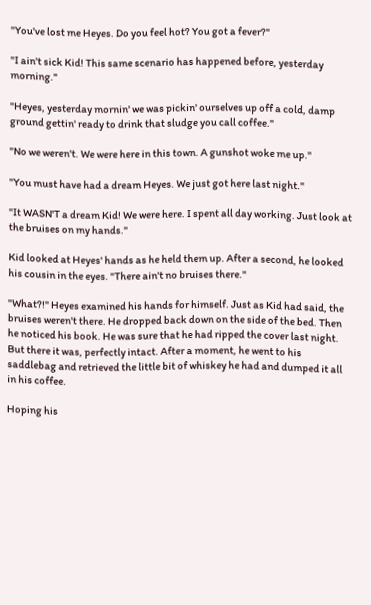"You've lost me Heyes. Do you feel hot? You got a fever?"

"I ain't sick Kid! This same scenario has happened before, yesterday morning."

"Heyes, yesterday mornin' we was pickin' ourselves up off a cold, damp ground gettin' ready to drink that sludge you call coffee."

"No we weren't. We were here in this town. A gunshot woke me up."

"You must have had a dream Heyes. We just got here last night."

"It WASN'T a dream Kid! We were here. I spent all day working. Just look at the bruises on my hands."

Kid looked at Heyes' hands as he held them up. After a second, he looked his cousin in the eyes. "There ain't no bruises there."

"What?!" Heyes examined his hands for himself. Just as Kid had said, the bruises weren't there. He dropped back down on the side of the bed. Then he noticed his book. He was sure that he had ripped the cover last night. But there it was, perfectly intact. After a moment, he went to his saddlebag and retrieved the little bit of whiskey he had and dumped it all in his coffee.

Hoping his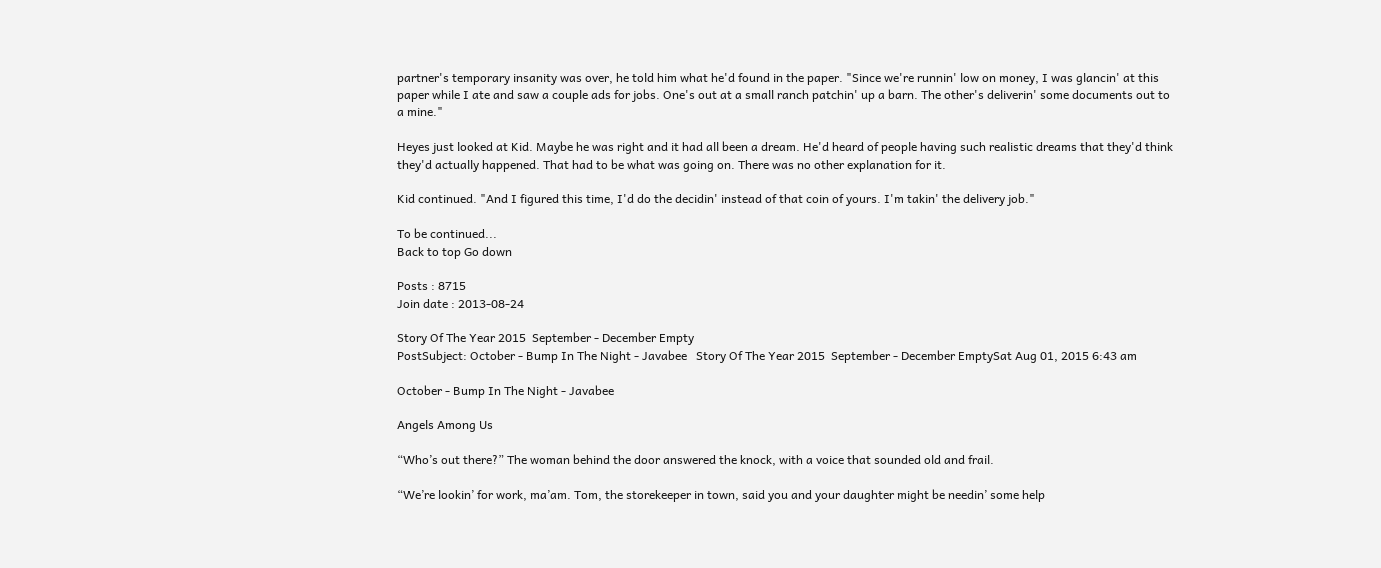partner's temporary insanity was over, he told him what he'd found in the paper. "Since we're runnin' low on money, I was glancin' at this paper while I ate and saw a couple ads for jobs. One's out at a small ranch patchin' up a barn. The other's deliverin' some documents out to a mine."

Heyes just looked at Kid. Maybe he was right and it had all been a dream. He'd heard of people having such realistic dreams that they'd think they'd actually happened. That had to be what was going on. There was no other explanation for it.

Kid continued. "And I figured this time, I'd do the decidin' instead of that coin of yours. I'm takin' the delivery job."

To be continued...
Back to top Go down

Posts : 8715
Join date : 2013-08-24

Story Of The Year 2015  September - December Empty
PostSubject: October - Bump In The Night - Javabee   Story Of The Year 2015  September - December EmptySat Aug 01, 2015 6:43 am

October - Bump In The Night - Javabee

Angels Among Us

“Who’s out there?” The woman behind the door answered the knock, with a voice that sounded old and frail.

“We’re lookin’ for work, ma’am. Tom, the storekeeper in town, said you and your daughter might be needin’ some help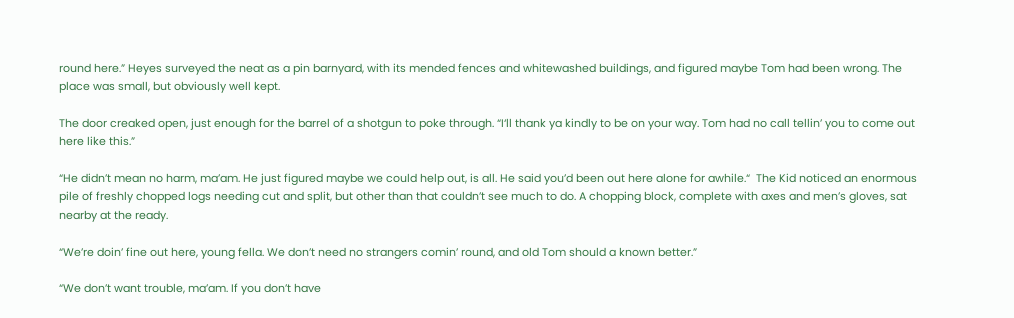round here.” Heyes surveyed the neat as a pin barnyard, with its mended fences and whitewashed buildings, and figured maybe Tom had been wrong. The place was small, but obviously well kept.

The door creaked open, just enough for the barrel of a shotgun to poke through. “I‘ll thank ya kindly to be on your way. Tom had no call tellin’ you to come out here like this.”

“He didn’t mean no harm, ma’am. He just figured maybe we could help out, is all. He said you’d been out here alone for awhile.“  The Kid noticed an enormous pile of freshly chopped logs needing cut and split, but other than that couldn’t see much to do. A chopping block, complete with axes and men’s gloves, sat nearby at the ready.

“We’re doin’ fine out here, young fella. We don’t need no strangers comin’ round, and old Tom should a known better.”

“We don’t want trouble, ma’am. If you don’t have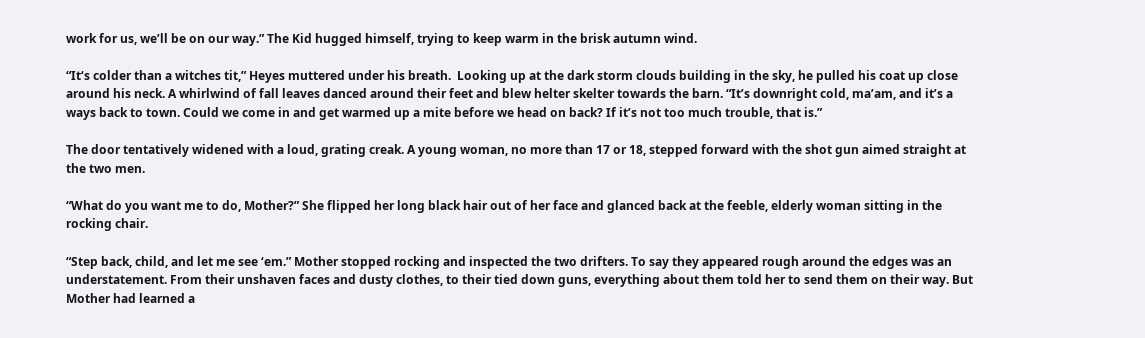work for us, we’ll be on our way.” The Kid hugged himself, trying to keep warm in the brisk autumn wind.

“It‘s colder than a witches tit,” Heyes muttered under his breath.  Looking up at the dark storm clouds building in the sky, he pulled his coat up close around his neck. A whirlwind of fall leaves danced around their feet and blew helter skelter towards the barn. “It’s downright cold, ma’am, and it’s a ways back to town. Could we come in and get warmed up a mite before we head on back? If it’s not too much trouble, that is.”

The door tentatively widened with a loud, grating creak. A young woman, no more than 17 or 18, stepped forward with the shot gun aimed straight at the two men.

“What do you want me to do, Mother?” She flipped her long black hair out of her face and glanced back at the feeble, elderly woman sitting in the rocking chair.

“Step back, child, and let me see ‘em.” Mother stopped rocking and inspected the two drifters. To say they appeared rough around the edges was an understatement. From their unshaven faces and dusty clothes, to their tied down guns, everything about them told her to send them on their way. But Mother had learned a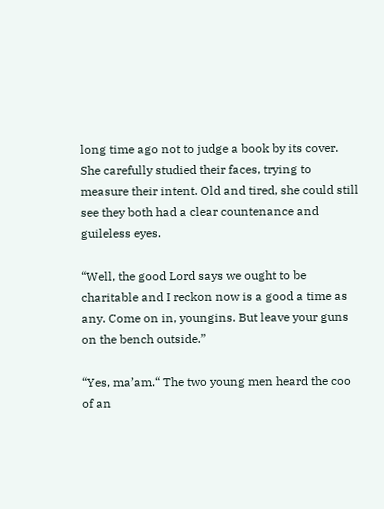long time ago not to judge a book by its cover. She carefully studied their faces, trying to measure their intent. Old and tired, she could still see they both had a clear countenance and guileless eyes.

“Well, the good Lord says we ought to be charitable and I reckon now is a good a time as any. Come on in, youngins. But leave your guns on the bench outside.”

“Yes, ma’am.“ The two young men heard the coo of an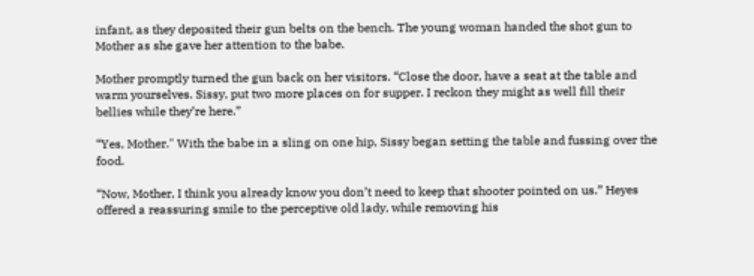infant, as they deposited their gun belts on the bench. The young woman handed the shot gun to Mother as she gave her attention to the babe.

Mother promptly turned the gun back on her visitors. “Close the door, have a seat at the table and warm yourselves. Sissy, put two more places on for supper. I reckon they might as well fill their bellies while they’re here.”

“Yes, Mother." With the babe in a sling on one hip, Sissy began setting the table and fussing over the food.

“Now, Mother, I think you already know you don’t need to keep that shooter pointed on us.” Heyes offered a reassuring smile to the perceptive old lady, while removing his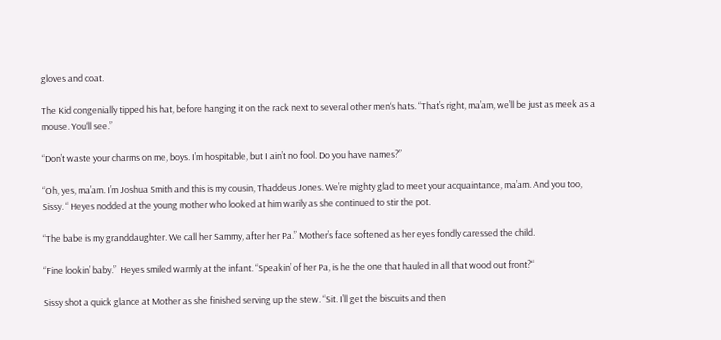gloves and coat.

The Kid congenially tipped his hat, before hanging it on the rack next to several other men‘s hats. “That’s right, ma’am, we’ll be just as meek as a mouse. You‘ll see.”

“Don’t waste your charms on me, boys. I’m hospitable, but I ain’t no fool. Do you have names?”

“Oh, yes, ma’am. I’m Joshua Smith and this is my cousin, Thaddeus Jones. We’re mighty glad to meet your acquaintance, ma’am. And you too, Sissy. “ Heyes nodded at the young mother who looked at him warily as she continued to stir the pot.

“The babe is my granddaughter. We call her Sammy, after her Pa.” Mother’s face softened as her eyes fondly caressed the child.

“Fine lookin’ baby.”  Heyes smiled warmly at the infant. “Speakin’ of her Pa, is he the one that hauled in all that wood out front?“

Sissy shot a quick glance at Mother as she finished serving up the stew. “Sit. I’ll get the biscuits and then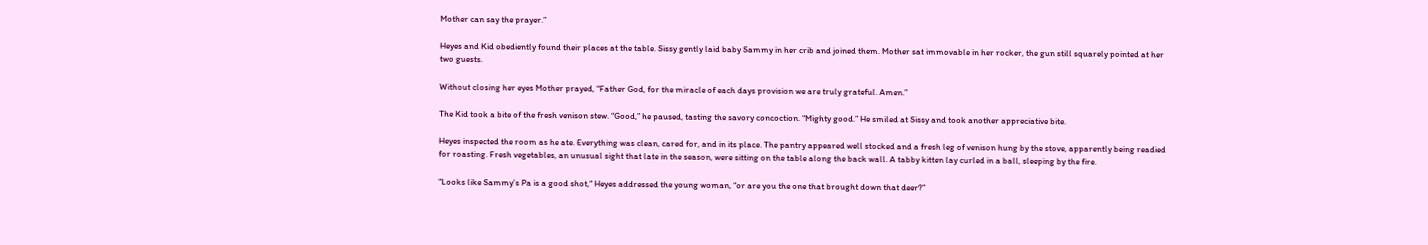Mother can say the prayer.”

Heyes and Kid obediently found their places at the table. Sissy gently laid baby Sammy in her crib and joined them. Mother sat immovable in her rocker, the gun still squarely pointed at her two guests.

Without closing her eyes Mother prayed, “Father God, for the miracle of each days provision we are truly grateful. Amen.”

The Kid took a bite of the fresh venison stew. “Good,” he paused, tasting the savory concoction. “Mighty good.” He smiled at Sissy and took another appreciative bite.

Heyes inspected the room as he ate. Everything was clean, cared for, and in its place. The pantry appeared well stocked and a fresh leg of venison hung by the stove, apparently being readied for roasting. Fresh vegetables, an unusual sight that late in the season, were sitting on the table along the back wall. A tabby kitten lay curled in a ball, sleeping by the fire.

“Looks like Sammy’s Pa is a good shot,“ Heyes addressed the young woman, “or are you the one that brought down that deer?”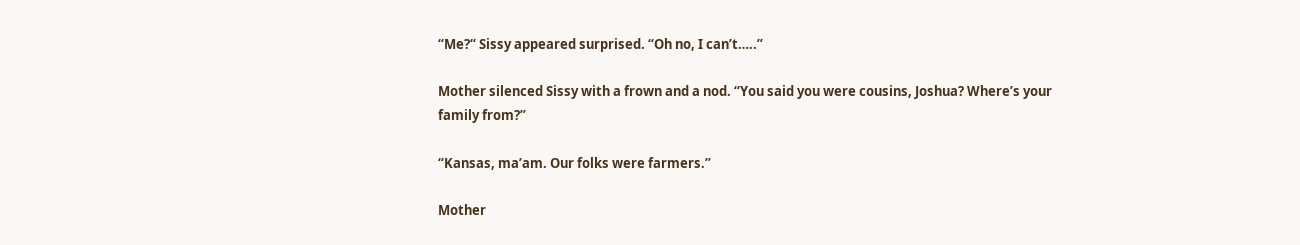“Me?“ Sissy appeared surprised. “Oh no, I can’t…..”

Mother silenced Sissy with a frown and a nod. “You said you were cousins, Joshua? Where’s your family from?”

“Kansas, ma’am. Our folks were farmers.”

Mother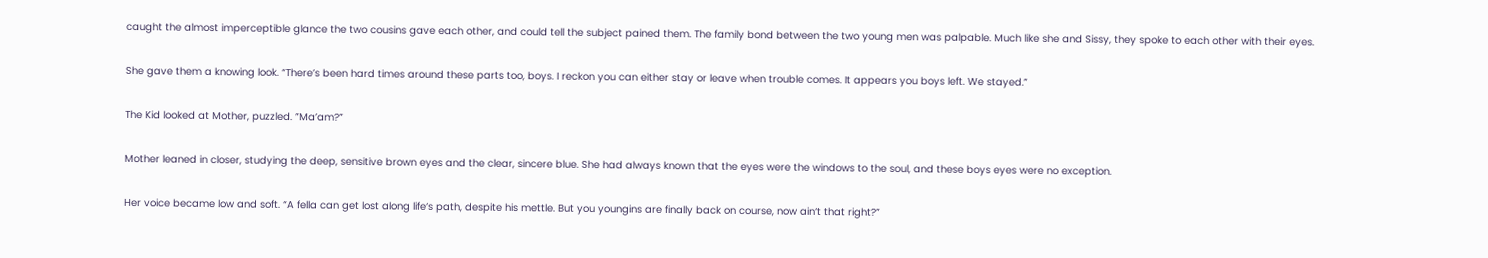caught the almost imperceptible glance the two cousins gave each other, and could tell the subject pained them. The family bond between the two young men was palpable. Much like she and Sissy, they spoke to each other with their eyes.

She gave them a knowing look. “There’s been hard times around these parts too, boys. I reckon you can either stay or leave when trouble comes. It appears you boys left. We stayed.”

The Kid looked at Mother, puzzled. ”Ma’am?”

Mother leaned in closer, studying the deep, sensitive brown eyes and the clear, sincere blue. She had always known that the eyes were the windows to the soul, and these boys eyes were no exception.

Her voice became low and soft. “A fella can get lost along life‘s path, despite his mettle. But you youngins are finally back on course, now ain‘t that right?”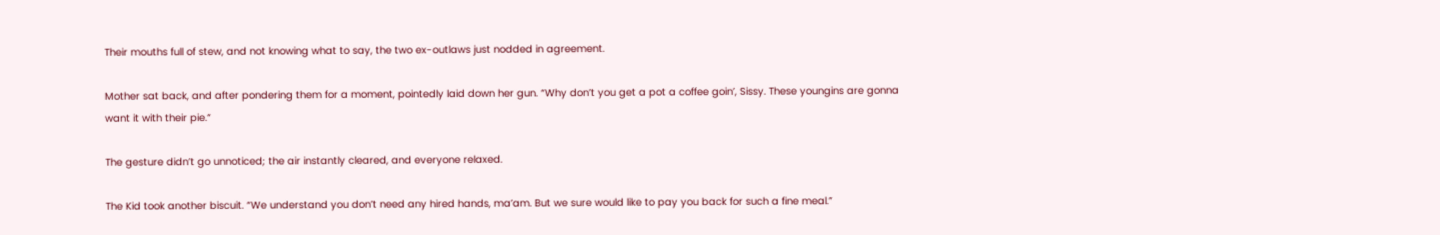Their mouths full of stew, and not knowing what to say, the two ex-outlaws just nodded in agreement.

Mother sat back, and after pondering them for a moment, pointedly laid down her gun. “Why don’t you get a pot a coffee goin’, Sissy. These youngins are gonna want it with their pie.“

The gesture didn’t go unnoticed; the air instantly cleared, and everyone relaxed.

The Kid took another biscuit. “We understand you don’t need any hired hands, ma’am. But we sure would like to pay you back for such a fine meal.”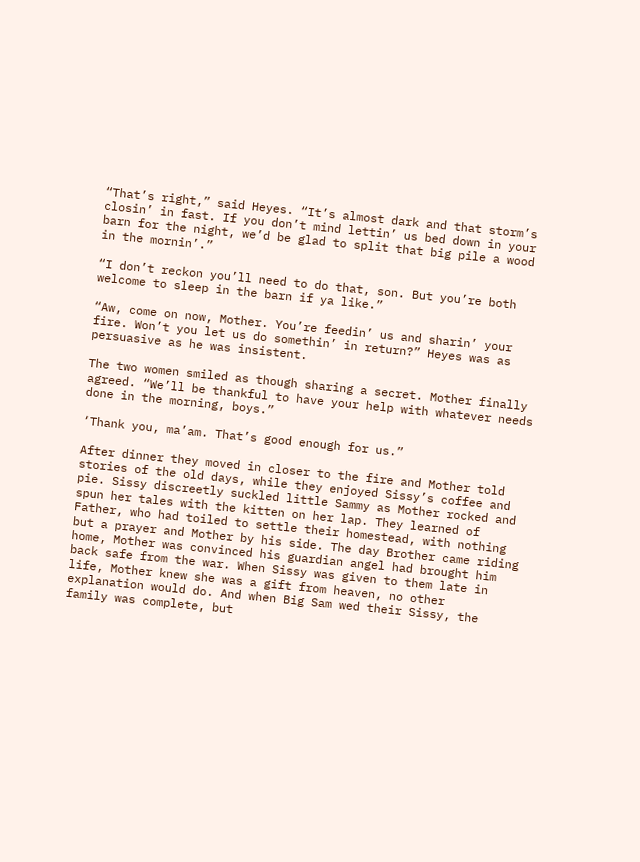“That’s right,” said Heyes. “It’s almost dark and that storm’s closin’ in fast. If you don’t mind lettin’ us bed down in your barn for the night, we’d be glad to split that big pile a wood in the mornin’.”

“I don’t reckon you’ll need to do that, son. But you’re both welcome to sleep in the barn if ya like.”

“Aw, come on now, Mother. You’re feedin’ us and sharin’ your fire. Won’t you let us do somethin’ in return?” Heyes was as persuasive as he was insistent.

The two women smiled as though sharing a secret. Mother finally agreed. “We’ll be thankful to have your help with whatever needs done in the morning, boys.”

‘Thank you, ma’am. That’s good enough for us.”

After dinner they moved in closer to the fire and Mother told stories of the old days, while they enjoyed Sissy’s coffee and pie. Sissy discreetly suckled little Sammy as Mother rocked and spun her tales with the kitten on her lap. They learned of Father, who had toiled to settle their homestead, with nothing but a prayer and Mother by his side. The day Brother came riding home, Mother was convinced his guardian angel had brought him back safe from the war. When Sissy was given to them late in life, Mother knew she was a gift from heaven, no other explanation would do. And when Big Sam wed their Sissy, the family was complete, but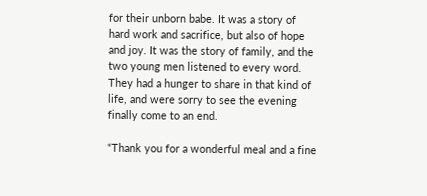for their unborn babe. It was a story of hard work and sacrifice, but also of hope and joy. It was the story of family, and the two young men listened to every word. They had a hunger to share in that kind of life, and were sorry to see the evening finally come to an end.

“Thank you for a wonderful meal and a fine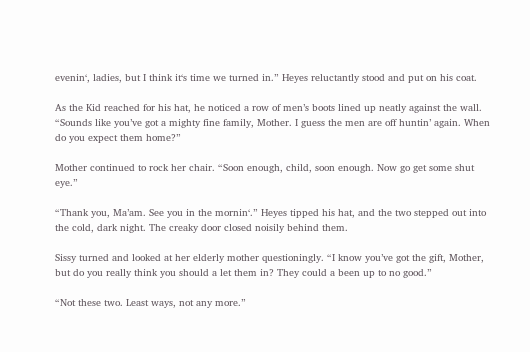evenin‘, ladies, but I think it‘s time we turned in.” Heyes reluctantly stood and put on his coat.

As the Kid reached for his hat, he noticed a row of men’s boots lined up neatly against the wall. “Sounds like you’ve got a mighty fine family, Mother. I guess the men are off huntin’ again. When do you expect them home?”

Mother continued to rock her chair. “Soon enough, child, soon enough. Now go get some shut eye.”

“Thank you, Ma’am. See you in the mornin‘.” Heyes tipped his hat, and the two stepped out into the cold, dark night. The creaky door closed noisily behind them.

Sissy turned and looked at her elderly mother questioningly. “I know you’ve got the gift, Mother, but do you really think you should a let them in? They could a been up to no good.”

“Not these two. Least ways, not any more.”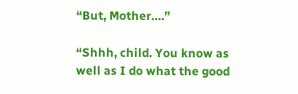“But, Mother….”

“Shhh, child. You know as well as I do what the good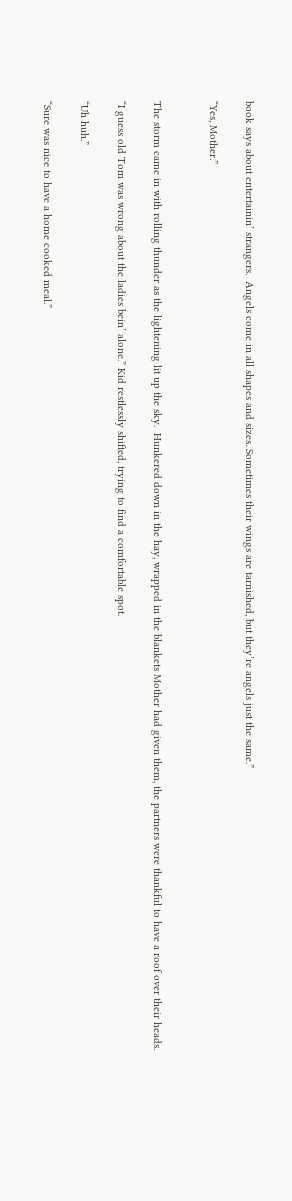book says about entertainin’ strangers.  Angels come in all shapes and sizes. Sometimes their wings are tarnished, but they’re angels just the same.”

“Yes, Mother.”


The storm came in with rolling thunder as the lightening lit up the sky.  Hunkered down in the hay, wrapped in the blankets Mother had given them, the partners were thankful to have a roof over their heads.

“I guess old Tom was wrong about the ladies bein’ alone.” Kid restlessly shifted, trying to find a comfortable spot.

“Uh huh.”

“Sure was nice to have a home cooked meal.”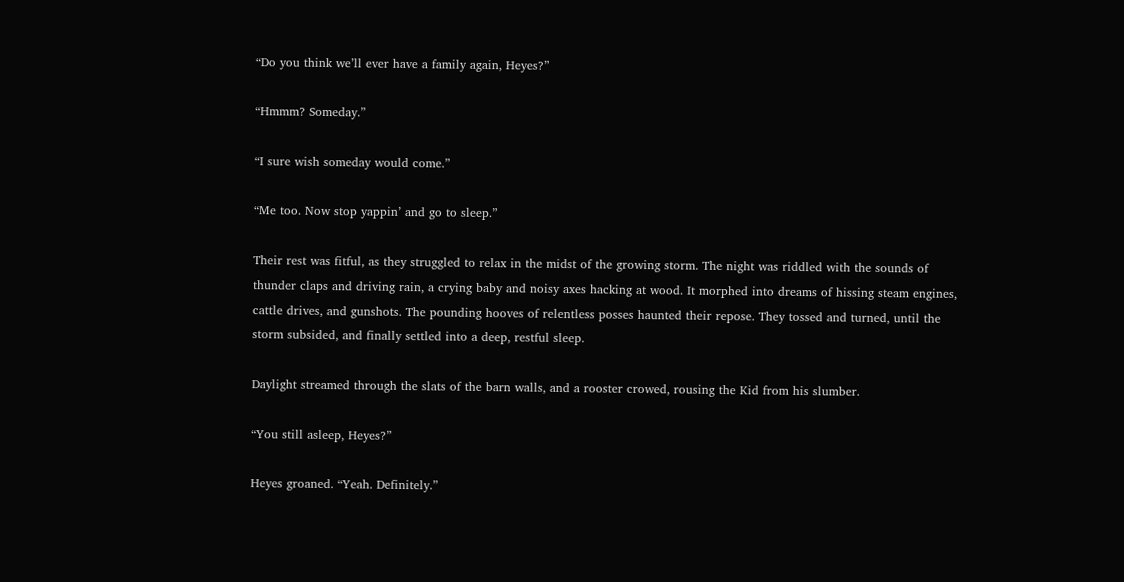“Do you think we’ll ever have a family again, Heyes?”

“Hmmm? Someday.”

“I sure wish someday would come.”

“Me too. Now stop yappin’ and go to sleep.”

Their rest was fitful, as they struggled to relax in the midst of the growing storm. The night was riddled with the sounds of thunder claps and driving rain, a crying baby and noisy axes hacking at wood. It morphed into dreams of hissing steam engines, cattle drives, and gunshots. The pounding hooves of relentless posses haunted their repose. They tossed and turned, until the storm subsided, and finally settled into a deep, restful sleep.

Daylight streamed through the slats of the barn walls, and a rooster crowed, rousing the Kid from his slumber.

“You still asleep, Heyes?”

Heyes groaned. “Yeah. Definitely.”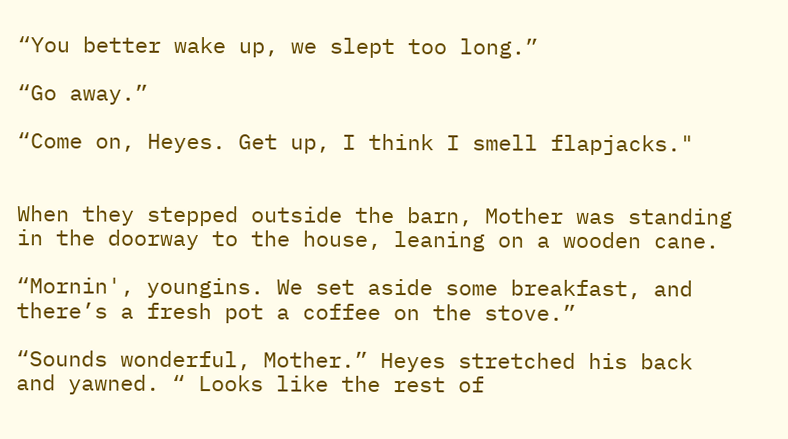“You better wake up, we slept too long.”

“Go away.”

“Come on, Heyes. Get up, I think I smell flapjacks."


When they stepped outside the barn, Mother was standing in the doorway to the house, leaning on a wooden cane.

“Mornin', youngins. We set aside some breakfast, and there’s a fresh pot a coffee on the stove.”

“Sounds wonderful, Mother.” Heyes stretched his back and yawned. “ Looks like the rest of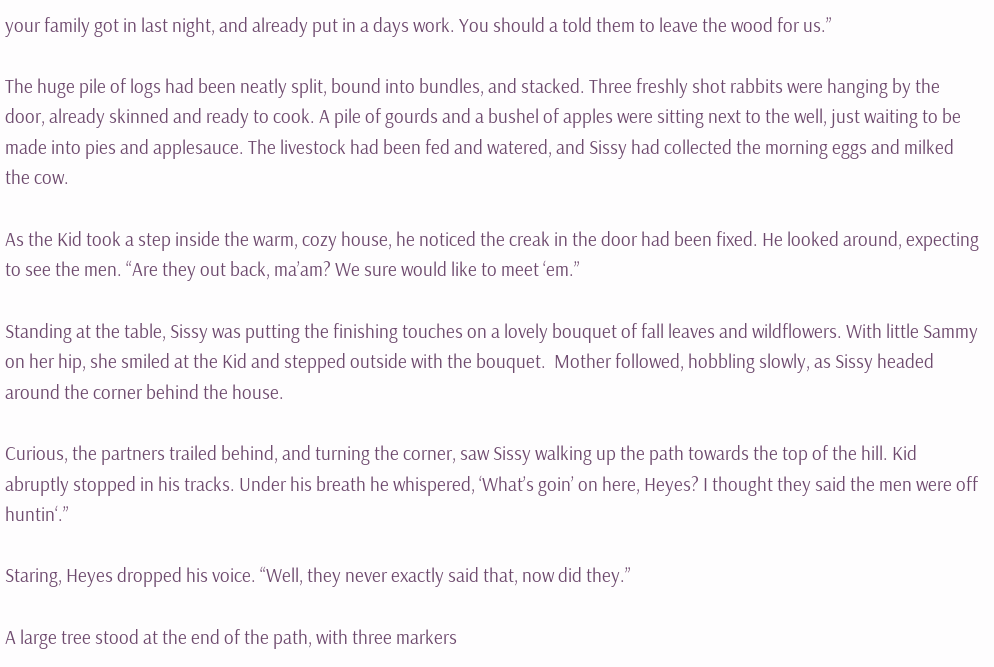your family got in last night, and already put in a days work. You should a told them to leave the wood for us.”

The huge pile of logs had been neatly split, bound into bundles, and stacked. Three freshly shot rabbits were hanging by the door, already skinned and ready to cook. A pile of gourds and a bushel of apples were sitting next to the well, just waiting to be made into pies and applesauce. The livestock had been fed and watered, and Sissy had collected the morning eggs and milked the cow.

As the Kid took a step inside the warm, cozy house, he noticed the creak in the door had been fixed. He looked around, expecting to see the men. “Are they out back, ma’am? We sure would like to meet ‘em.”

Standing at the table, Sissy was putting the finishing touches on a lovely bouquet of fall leaves and wildflowers. With little Sammy on her hip, she smiled at the Kid and stepped outside with the bouquet.  Mother followed, hobbling slowly, as Sissy headed around the corner behind the house.

Curious, the partners trailed behind, and turning the corner, saw Sissy walking up the path towards the top of the hill. Kid abruptly stopped in his tracks. Under his breath he whispered, ‘What’s goin’ on here, Heyes? I thought they said the men were off huntin‘.”

Staring, Heyes dropped his voice. “Well, they never exactly said that, now did they.”

A large tree stood at the end of the path, with three markers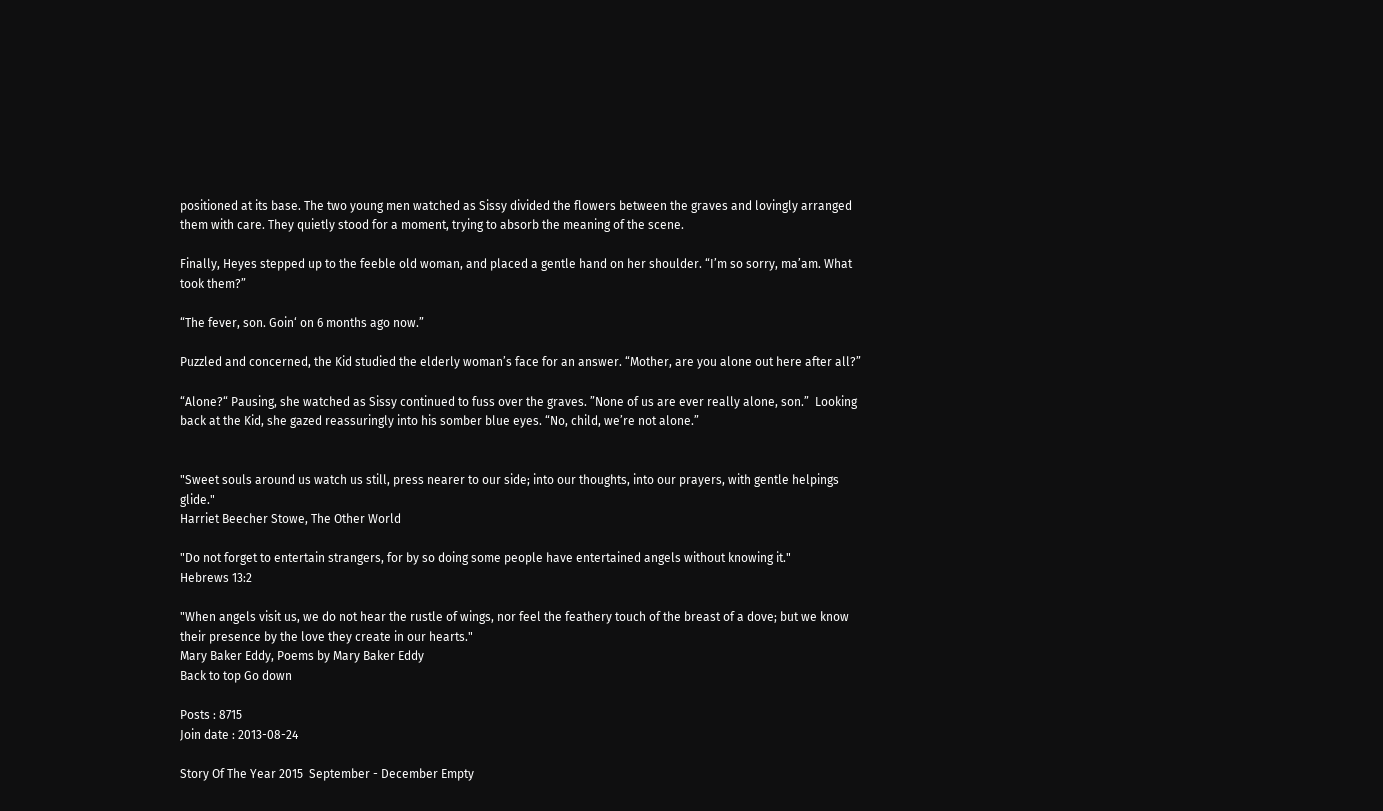positioned at its base. The two young men watched as Sissy divided the flowers between the graves and lovingly arranged them with care. They quietly stood for a moment, trying to absorb the meaning of the scene.

Finally, Heyes stepped up to the feeble old woman, and placed a gentle hand on her shoulder. “I’m so sorry, ma’am. What took them?”

“The fever, son. Goin‘ on 6 months ago now.”

Puzzled and concerned, the Kid studied the elderly woman’s face for an answer. “Mother, are you alone out here after all?”

“Alone?“ Pausing, she watched as Sissy continued to fuss over the graves. ”None of us are ever really alone, son.”  Looking back at the Kid, she gazed reassuringly into his somber blue eyes. “No, child, we’re not alone.”


"Sweet souls around us watch us still, press nearer to our side; into our thoughts, into our prayers, with gentle helpings glide."
Harriet Beecher Stowe, The Other World

"Do not forget to entertain strangers, for by so doing some people have entertained angels without knowing it."
Hebrews 13:2

"When angels visit us, we do not hear the rustle of wings, nor feel the feathery touch of the breast of a dove; but we know their presence by the love they create in our hearts."
Mary Baker Eddy, Poems by Mary Baker Eddy
Back to top Go down

Posts : 8715
Join date : 2013-08-24

Story Of The Year 2015  September - December Empty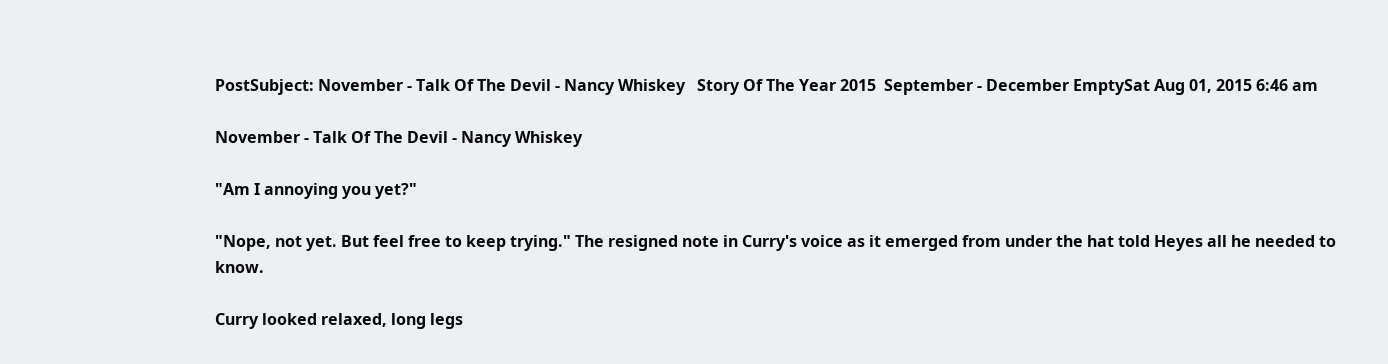PostSubject: November - Talk Of The Devil - Nancy Whiskey   Story Of The Year 2015  September - December EmptySat Aug 01, 2015 6:46 am

November - Talk Of The Devil - Nancy Whiskey

"Am I annoying you yet?"

"Nope, not yet. But feel free to keep trying." The resigned note in Curry's voice as it emerged from under the hat told Heyes all he needed to know.

Curry looked relaxed, long legs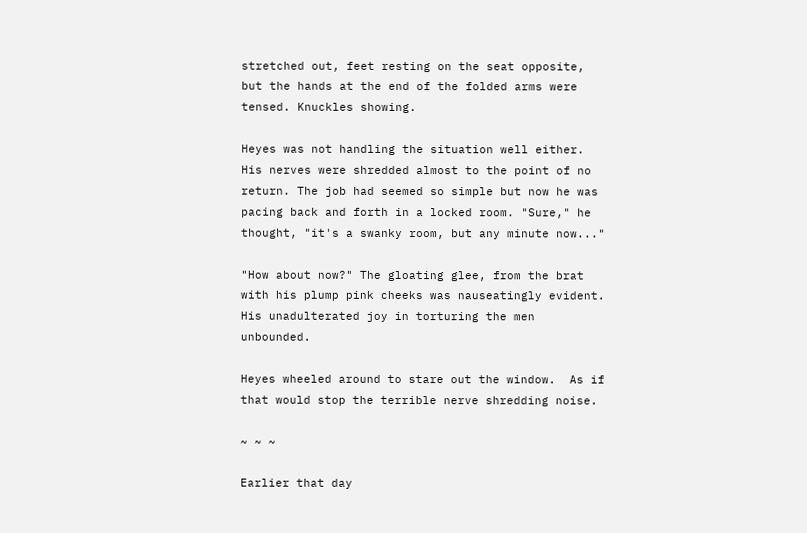stretched out, feet resting on the seat opposite, but the hands at the end of the folded arms were tensed. Knuckles showing.

Heyes was not handling the situation well either.  His nerves were shredded almost to the point of no return. The job had seemed so simple but now he was pacing back and forth in a locked room. "Sure," he thought, "it's a swanky room, but any minute now..."

"How about now?" The gloating glee, from the brat with his plump pink cheeks was nauseatingly evident. His unadulterated joy in torturing the men unbounded.

Heyes wheeled around to stare out the window.  As if that would stop the terrible nerve shredding noise.

~ ~ ~

Earlier that day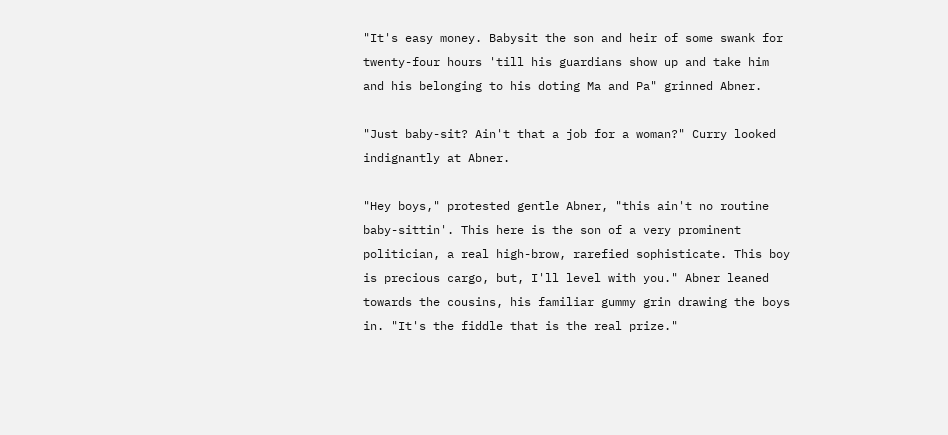"It's easy money. Babysit the son and heir of some swank for twenty-four hours 'till his guardians show up and take him and his belonging to his doting Ma and Pa" grinned Abner.

"Just baby-sit? Ain't that a job for a woman?" Curry looked indignantly at Abner.

"Hey boys," protested gentle Abner, "this ain't no routine baby-sittin'. This here is the son of a very prominent politician, a real high-brow, rarefied sophisticate. This boy is precious cargo, but, I'll level with you." Abner leaned towards the cousins, his familiar gummy grin drawing the boys in. "It's the fiddle that is the real prize."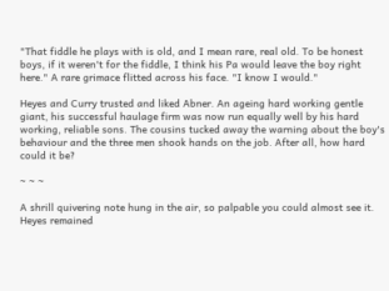"That fiddle he plays with is old, and I mean rare, real old. To be honest boys, if it weren't for the fiddle, I think his Pa would leave the boy right here." A rare grimace flitted across his face. "I know I would."

Heyes and Curry trusted and liked Abner. An ageing hard working gentle giant, his successful haulage firm was now run equally well by his hard working, reliable sons. The cousins tucked away the warning about the boy's behaviour and the three men shook hands on the job. After all, how hard could it be?

~ ~ ~

A shrill quivering note hung in the air, so palpable you could almost see it.  Heyes remained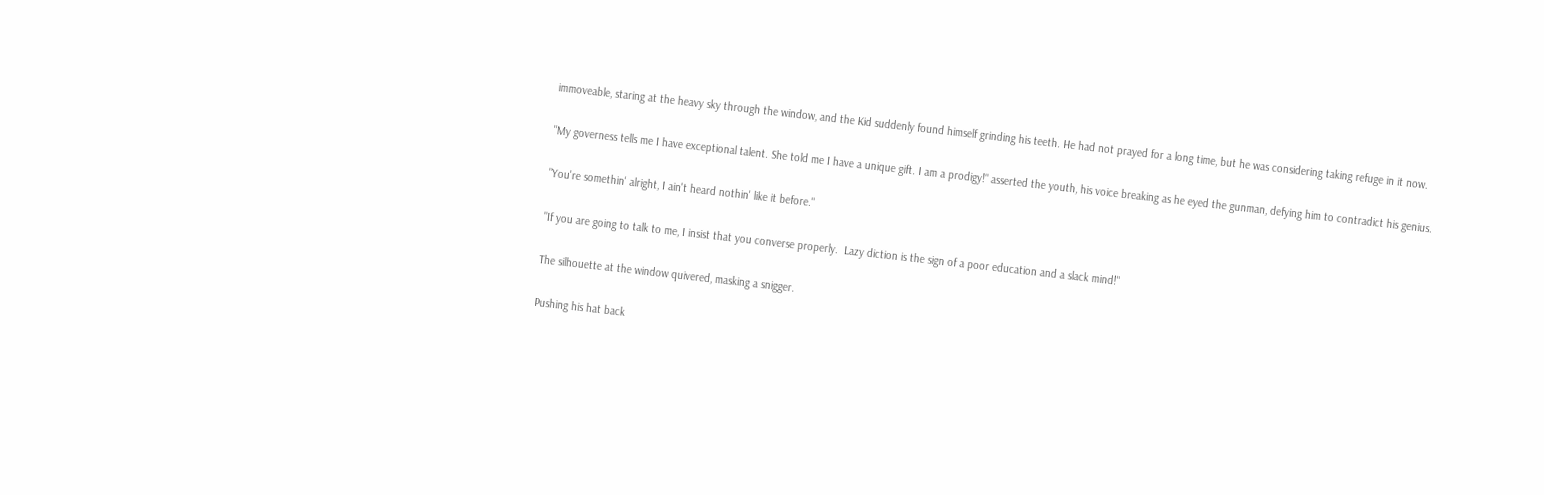immoveable, staring at the heavy sky through the window, and the Kid suddenly found himself grinding his teeth. He had not prayed for a long time, but he was considering taking refuge in it now.

"My governess tells me I have exceptional talent. She told me I have a unique gift. I am a prodigy!" asserted the youth, his voice breaking as he eyed the gunman, defying him to contradict his genius.

"You're somethin' alright, I ain't heard nothin' like it before."

"If you are going to talk to me, I insist that you converse properly.  Lazy diction is the sign of a poor education and a slack mind!"

The silhouette at the window quivered, masking a snigger.

Pushing his hat back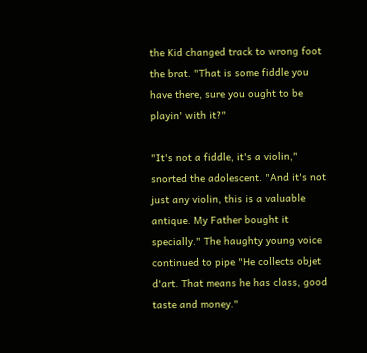the Kid changed track to wrong foot the brat. "That is some fiddle you have there, sure you ought to be playin' with it?"

"It's not a fiddle, it's a violin," snorted the adolescent. "And it's not just any violin, this is a valuable antique. My Father bought it specially." The haughty young voice continued to pipe "He collects objet d'art. That means he has class, good taste and money."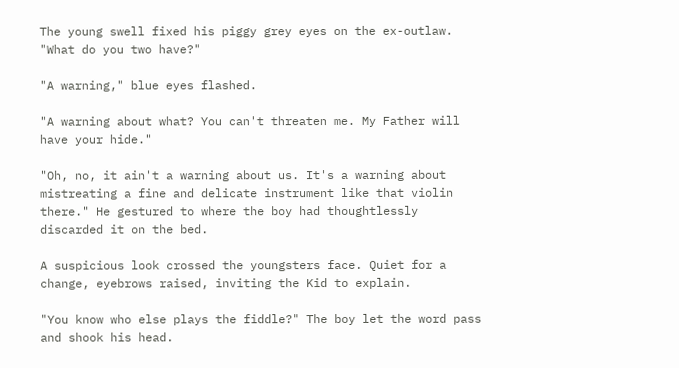The young swell fixed his piggy grey eyes on the ex-outlaw. "What do you two have?"

"A warning," blue eyes flashed.

"A warning about what? You can't threaten me. My Father will have your hide."

"Oh, no, it ain't a warning about us. It's a warning about mistreating a fine and delicate instrument like that violin there." He gestured to where the boy had thoughtlessly discarded it on the bed.

A suspicious look crossed the youngsters face. Quiet for a change, eyebrows raised, inviting the Kid to explain.

"You know who else plays the fiddle?" The boy let the word pass and shook his head.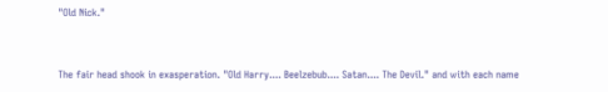"Old Nick."


The fair head shook in exasperation. "Old Harry.... Beelzebub.... Satan.... The Devil." and with each name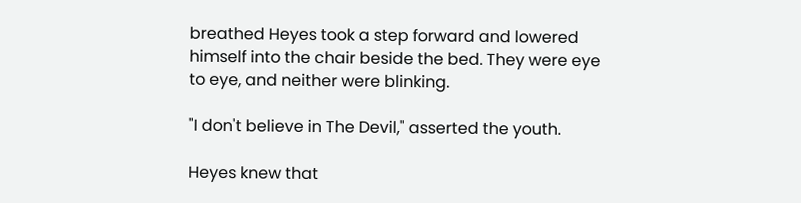breathed Heyes took a step forward and lowered himself into the chair beside the bed. They were eye to eye, and neither were blinking.

"I don't believe in The Devil," asserted the youth.

Heyes knew that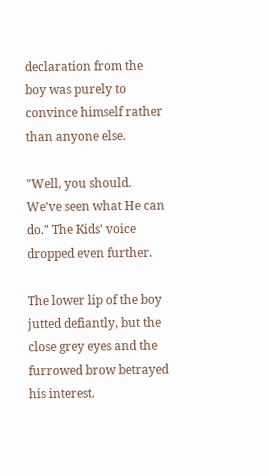declaration from the boy was purely to convince himself rather than anyone else.

"Well, you should.  We've seen what He can do." The Kids' voice dropped even further.

The lower lip of the boy jutted defiantly, but the close grey eyes and the furrowed brow betrayed his interest.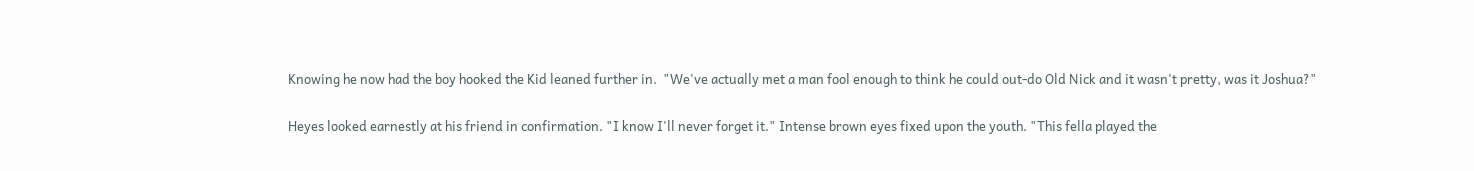Knowing he now had the boy hooked the Kid leaned further in.  "We've actually met a man fool enough to think he could out-do Old Nick and it wasn't pretty, was it Joshua?"

Heyes looked earnestly at his friend in confirmation. "I know I'll never forget it." Intense brown eyes fixed upon the youth. "This fella played the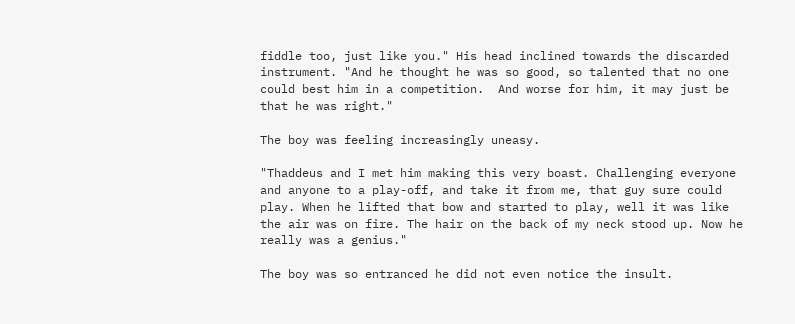fiddle too, just like you." His head inclined towards the discarded instrument. "And he thought he was so good, so talented that no one could best him in a competition.  And worse for him, it may just be that he was right."

The boy was feeling increasingly uneasy.

"Thaddeus and I met him making this very boast. Challenging everyone and anyone to a play-off, and take it from me, that guy sure could play. When he lifted that bow and started to play, well it was like the air was on fire. The hair on the back of my neck stood up. Now he really was a genius."

The boy was so entranced he did not even notice the insult.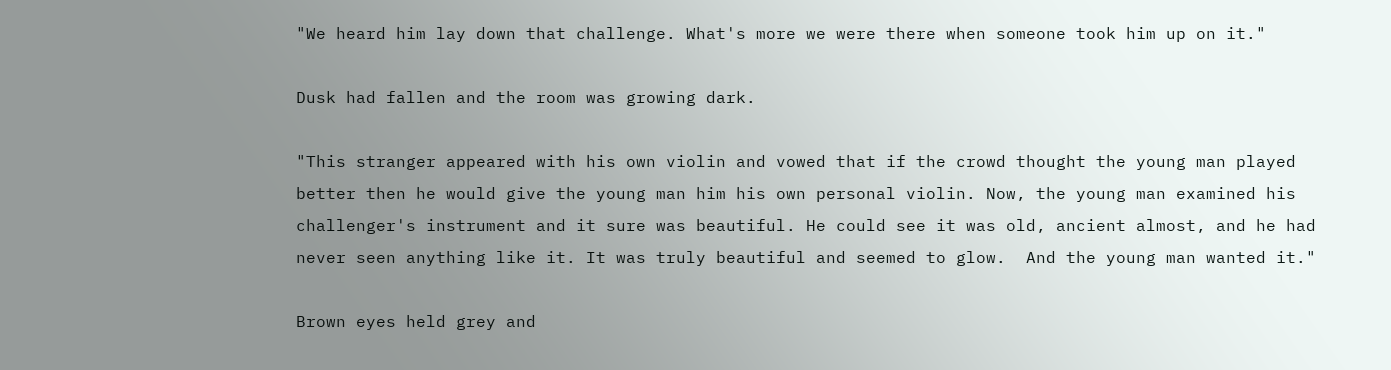"We heard him lay down that challenge. What's more we were there when someone took him up on it."

Dusk had fallen and the room was growing dark.

"This stranger appeared with his own violin and vowed that if the crowd thought the young man played better then he would give the young man him his own personal violin. Now, the young man examined his challenger's instrument and it sure was beautiful. He could see it was old, ancient almost, and he had never seen anything like it. It was truly beautiful and seemed to glow.  And the young man wanted it."

Brown eyes held grey and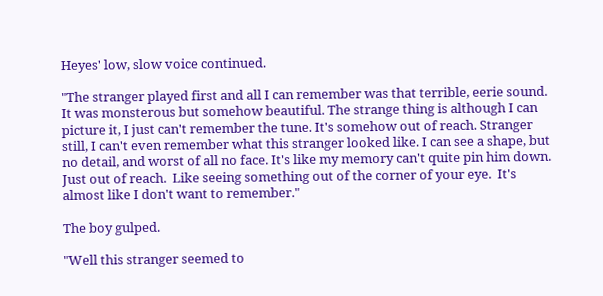Heyes' low, slow voice continued.

"The stranger played first and all I can remember was that terrible, eerie sound. It was monsterous but somehow beautiful. The strange thing is although I can picture it, I just can't remember the tune. It's somehow out of reach. Stranger still, I can't even remember what this stranger looked like. I can see a shape, but no detail, and worst of all no face. It's like my memory can't quite pin him down. Just out of reach.  Like seeing something out of the corner of your eye.  It's almost like I don't want to remember."

The boy gulped.

"Well this stranger seemed to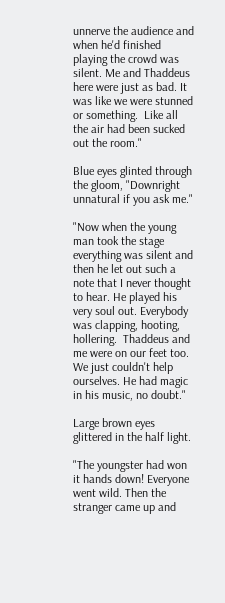unnerve the audience and when he'd finished playing the crowd was silent. Me and Thaddeus here were just as bad. It was like we were stunned or something.  Like all the air had been sucked out the room."

Blue eyes glinted through the gloom, "Downright unnatural if you ask me."

"Now when the young man took the stage everything was silent and then he let out such a note that I never thought to hear. He played his very soul out. Everybody was clapping, hooting, hollering.  Thaddeus and me were on our feet too. We just couldn't help ourselves. He had magic in his music, no doubt."

Large brown eyes glittered in the half light.

"The youngster had won it hands down! Everyone went wild. Then the stranger came up and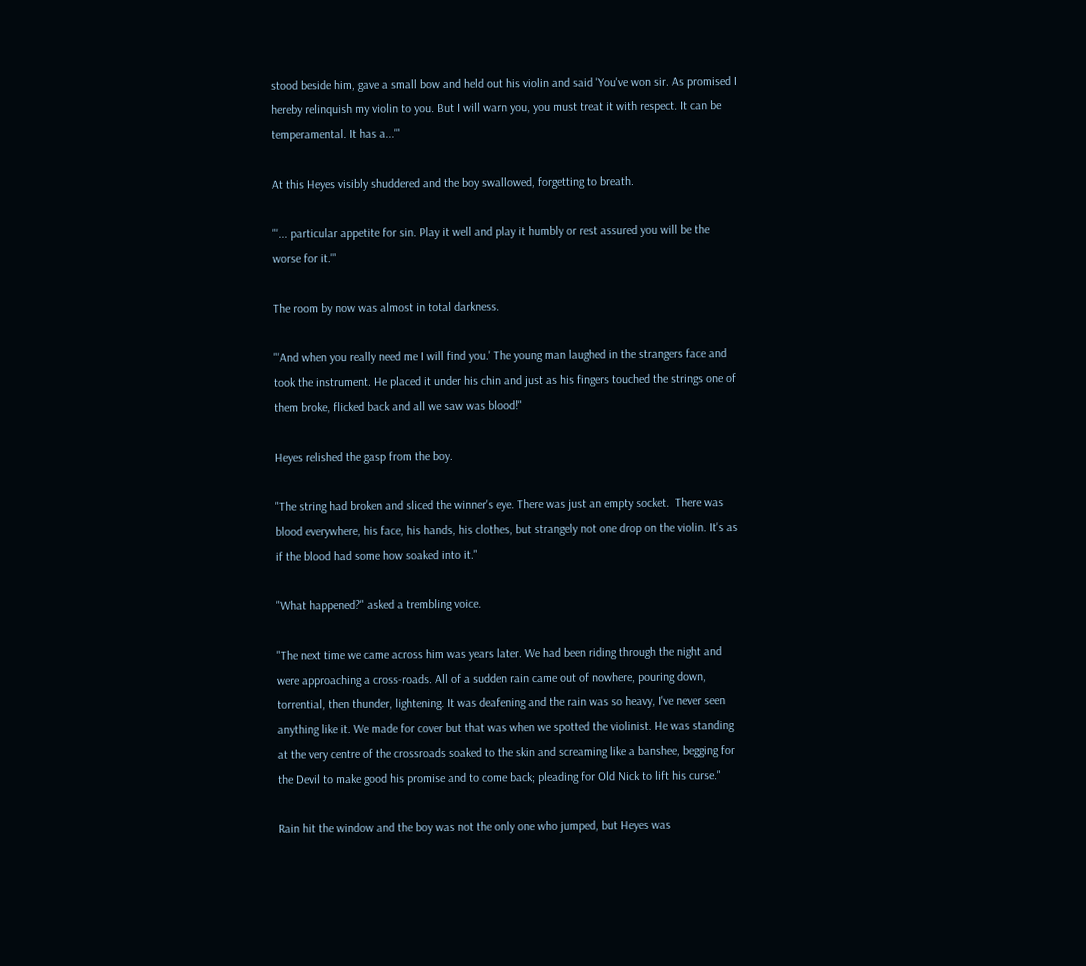stood beside him, gave a small bow and held out his violin and said 'You've won sir. As promised I hereby relinquish my violin to you. But I will warn you, you must treat it with respect. It can be temperamental. It has a...'"

At this Heyes visibly shuddered and the boy swallowed, forgetting to breath.

"'... particular appetite for sin. Play it well and play it humbly or rest assured you will be the worse for it.'"

The room by now was almost in total darkness.

"'And when you really need me I will find you.' The young man laughed in the strangers face and took the instrument. He placed it under his chin and just as his fingers touched the strings one of them broke, flicked back and all we saw was blood!"

Heyes relished the gasp from the boy.

"The string had broken and sliced the winner's eye. There was just an empty socket.  There was blood everywhere, his face, his hands, his clothes, but strangely not one drop on the violin. It's as if the blood had some how soaked into it."

"What happened?" asked a trembling voice.

"The next time we came across him was years later. We had been riding through the night and were approaching a cross-roads. All of a sudden rain came out of nowhere, pouring down, torrential, then thunder, lightening. It was deafening and the rain was so heavy, I've never seen anything like it. We made for cover but that was when we spotted the violinist. He was standing at the very centre of the crossroads soaked to the skin and screaming like a banshee, begging for the Devil to make good his promise and to come back; pleading for Old Nick to lift his curse."

Rain hit the window and the boy was not the only one who jumped, but Heyes was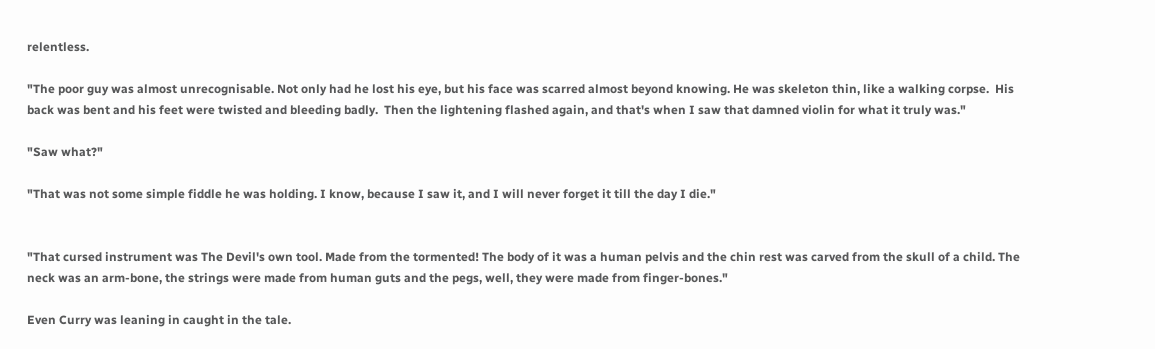relentless.

"The poor guy was almost unrecognisable. Not only had he lost his eye, but his face was scarred almost beyond knowing. He was skeleton thin, like a walking corpse.  His back was bent and his feet were twisted and bleeding badly.  Then the lightening flashed again, and that's when I saw that damned violin for what it truly was."

"Saw what?"

"That was not some simple fiddle he was holding. I know, because I saw it, and I will never forget it till the day I die."


"That cursed instrument was The Devil's own tool. Made from the tormented! The body of it was a human pelvis and the chin rest was carved from the skull of a child. The neck was an arm-bone, the strings were made from human guts and the pegs, well, they were made from finger-bones."

Even Curry was leaning in caught in the tale.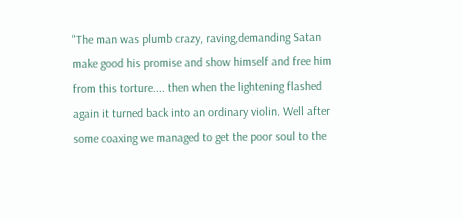"The man was plumb crazy, raving,demanding Satan make good his promise and show himself and free him from this torture.... then when the lightening flashed again it turned back into an ordinary violin. Well after some coaxing we managed to get the poor soul to the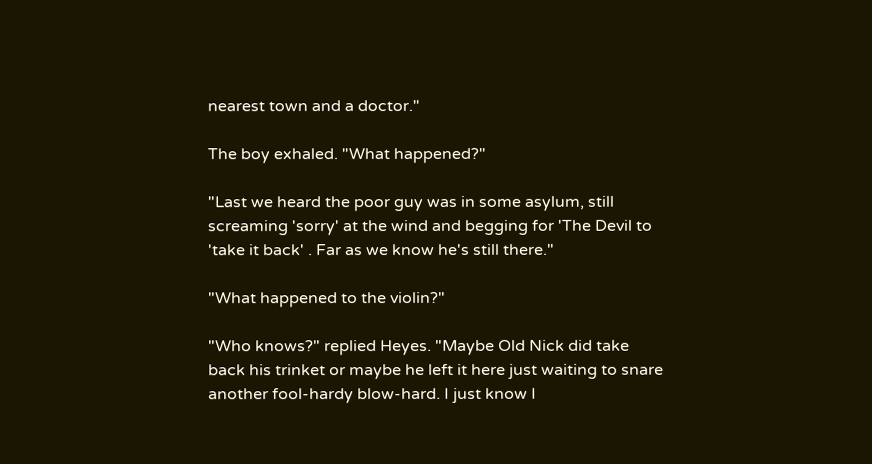nearest town and a doctor."

The boy exhaled. "What happened?"

"Last we heard the poor guy was in some asylum, still screaming 'sorry' at the wind and begging for 'The Devil to 'take it back' . Far as we know he's still there."

"What happened to the violin?"

"Who knows?" replied Heyes. "Maybe Old Nick did take back his trinket or maybe he left it here just waiting to snare another fool-hardy blow-hard. I just know I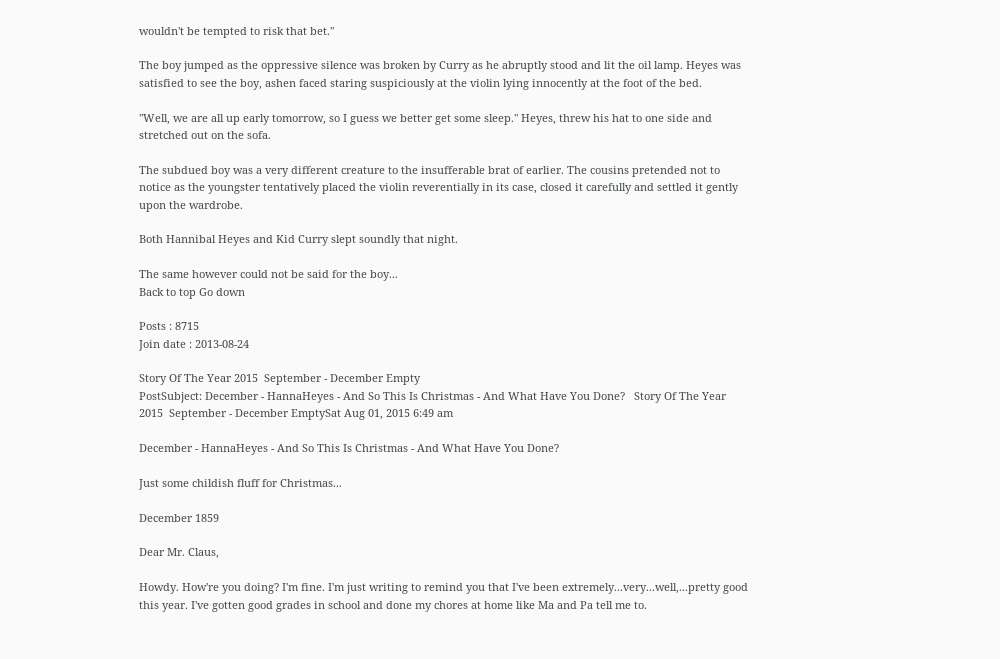wouldn't be tempted to risk that bet."

The boy jumped as the oppressive silence was broken by Curry as he abruptly stood and lit the oil lamp. Heyes was satisfied to see the boy, ashen faced staring suspiciously at the violin lying innocently at the foot of the bed.

"Well, we are all up early tomorrow, so I guess we better get some sleep." Heyes, threw his hat to one side and stretched out on the sofa.

The subdued boy was a very different creature to the insufferable brat of earlier. The cousins pretended not to notice as the youngster tentatively placed the violin reverentially in its case, closed it carefully and settled it gently upon the wardrobe.

Both Hannibal Heyes and Kid Curry slept soundly that night.

The same however could not be said for the boy...
Back to top Go down

Posts : 8715
Join date : 2013-08-24

Story Of The Year 2015  September - December Empty
PostSubject: December - HannaHeyes - And So This Is Christmas - And What Have You Done?   Story Of The Year 2015  September - December EmptySat Aug 01, 2015 6:49 am

December - HannaHeyes - And So This Is Christmas - And What Have You Done?

Just some childish fluff for Christmas...

December 1859

Dear Mr. Claus,

Howdy. How're you doing? I'm fine. I'm just writing to remind you that I've been extremely...very...well,...pretty good this year. I've gotten good grades in school and done my chores at home like Ma and Pa tell me to.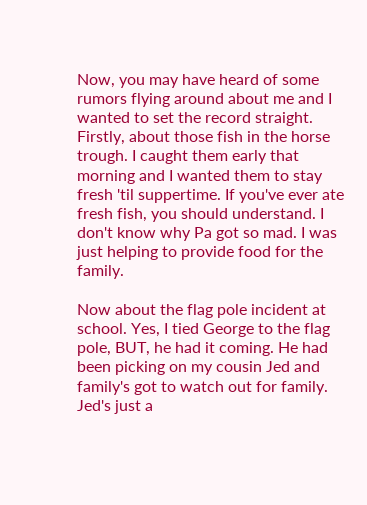Now, you may have heard of some rumors flying around about me and I wanted to set the record straight. Firstly, about those fish in the horse trough. I caught them early that morning and I wanted them to stay fresh 'til suppertime. If you've ever ate fresh fish, you should understand. I don't know why Pa got so mad. I was just helping to provide food for the family.

Now about the flag pole incident at school. Yes, I tied George to the flag pole, BUT, he had it coming. He had been picking on my cousin Jed and family's got to watch out for family. Jed's just a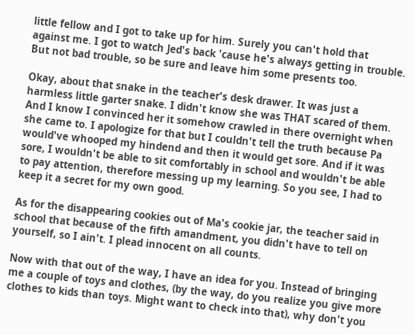little fellow and I got to take up for him. Surely you can't hold that against me. I got to watch Jed's back 'cause he's always getting in trouble. But not bad trouble, so be sure and leave him some presents too.

Okay, about that snake in the teacher's desk drawer. It was just a harmless little garter snake. I didn't know she was THAT scared of them. And I know I convinced her it somehow crawled in there overnight when she came to. I apologize for that but I couldn't tell the truth because Pa would've whooped my hindend and then it would get sore. And if it was sore, I wouldn't be able to sit comfortably in school and wouldn't be able to pay attention, therefore messing up my learning. So you see, I had to keep it a secret for my own good.

As for the disappearing cookies out of Ma's cookie jar, the teacher said in school that because of the fifth amandment, you didn't have to tell on yourself, so I ain't. I plead innocent on all counts.

Now with that out of the way, I have an idea for you. Instead of bringing me a couple of toys and clothes, (by the way, do you realize you give more clothes to kids than toys. Might want to check into that), why don't you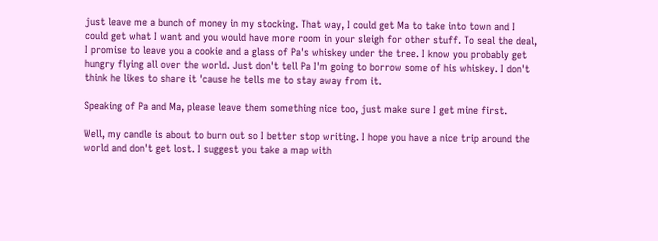just leave me a bunch of money in my stocking. That way, I could get Ma to take into town and I could get what I want and you would have more room in your sleigh for other stuff. To seal the deal, I promise to leave you a cookie and a glass of Pa's whiskey under the tree. I know you probably get hungry flying all over the world. Just don't tell Pa I'm going to borrow some of his whiskey. I don't think he likes to share it 'cause he tells me to stay away from it.

Speaking of Pa and Ma, please leave them something nice too, just make sure I get mine first.

Well, my candle is about to burn out so I better stop writing. I hope you have a nice trip around the world and don't get lost. I suggest you take a map with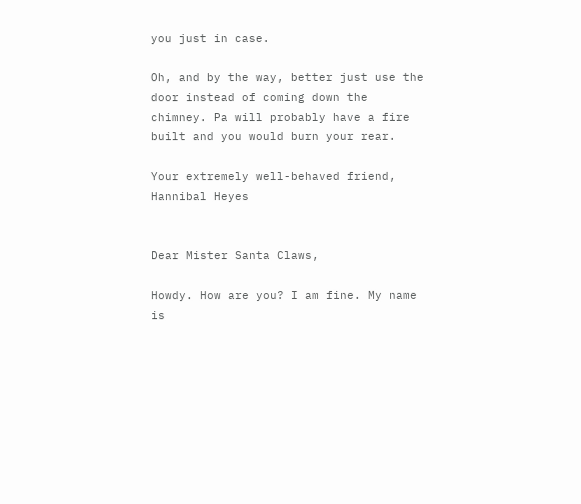you just in case.

Oh, and by the way, better just use the door instead of coming down the chimney. Pa will probably have a fire built and you would burn your rear.

Your extremely well-behaved friend,
Hannibal Heyes


Dear Mister Santa Claws,

Howdy. How are you? I am fine. My name is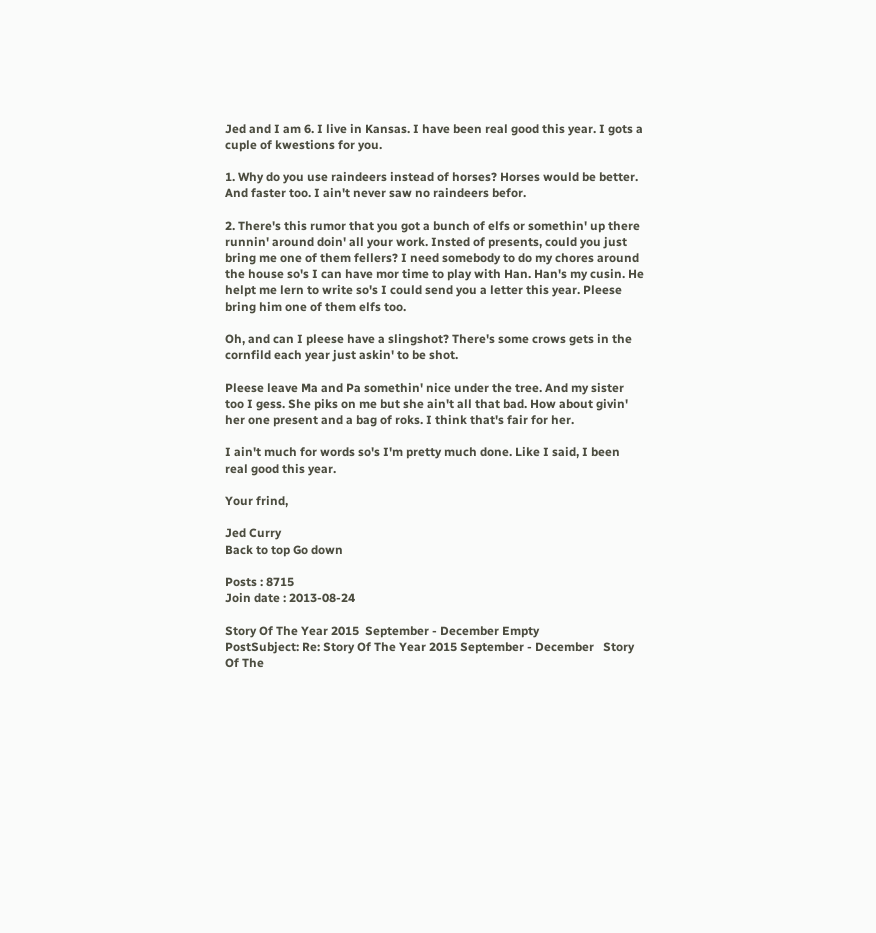Jed and I am 6. I live in Kansas. I have been real good this year. I gots a cuple of kwestions for you.

1. Why do you use raindeers instead of horses? Horses would be better. And faster too. I ain't never saw no raindeers befor.

2. There's this rumor that you got a bunch of elfs or somethin' up there runnin' around doin' all your work. Insted of presents, could you just bring me one of them fellers? I need somebody to do my chores around the house so's I can have mor time to play with Han. Han's my cusin. He helpt me lern to write so's I could send you a letter this year. Pleese bring him one of them elfs too.

Oh, and can I pleese have a slingshot? There's some crows gets in the cornfild each year just askin' to be shot.

Pleese leave Ma and Pa somethin' nice under the tree. And my sister too I gess. She piks on me but she ain't all that bad. How about givin' her one present and a bag of roks. I think that's fair for her.

I ain't much for words so's I'm pretty much done. Like I said, I been real good this year.

Your frind,

Jed Curry
Back to top Go down

Posts : 8715
Join date : 2013-08-24

Story Of The Year 2015  September - December Empty
PostSubject: Re: Story Of The Year 2015 September - December   Story Of The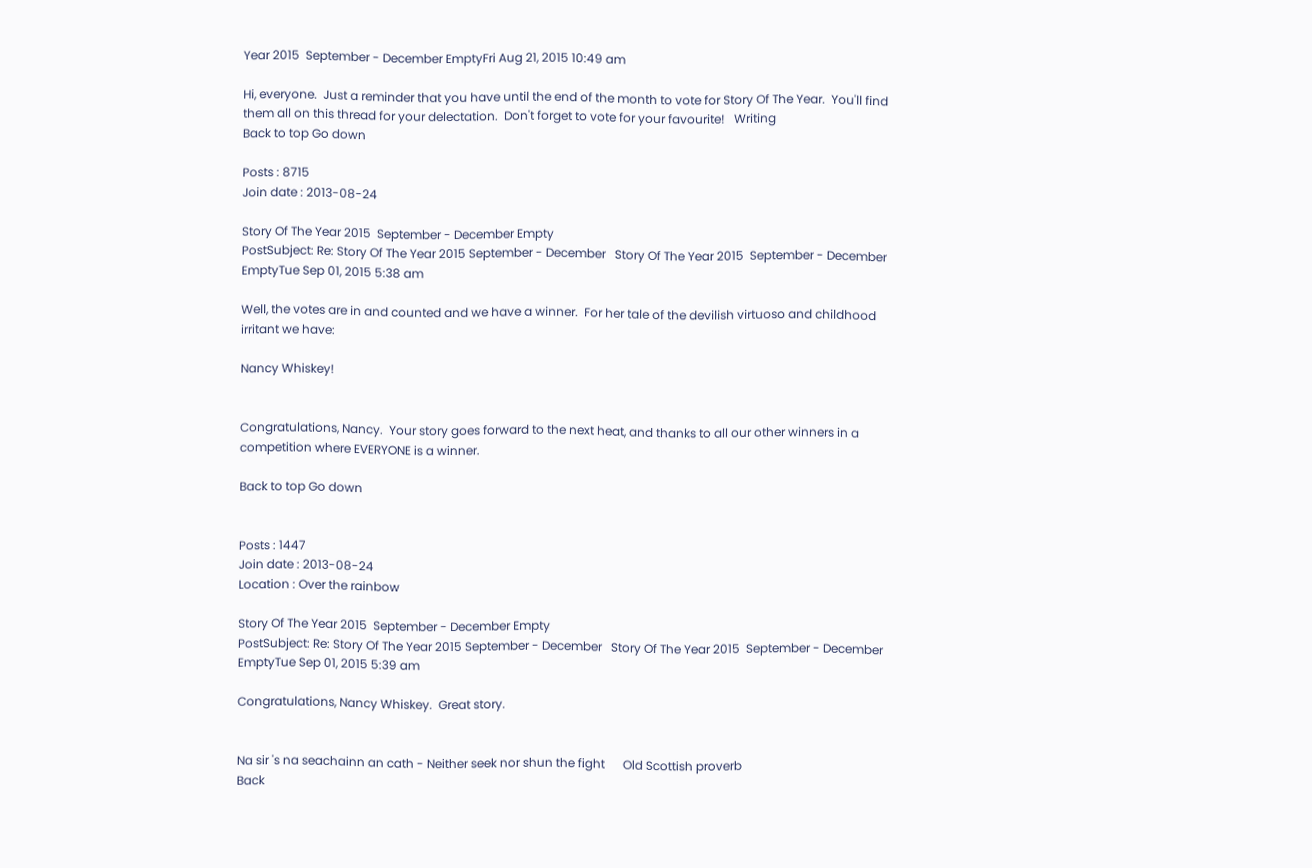Year 2015  September - December EmptyFri Aug 21, 2015 10:49 am

Hi, everyone.  Just a reminder that you have until the end of the month to vote for Story Of The Year.  You'll find them all on this thread for your delectation.  Don't forget to vote for your favourite!   Writing
Back to top Go down

Posts : 8715
Join date : 2013-08-24

Story Of The Year 2015  September - December Empty
PostSubject: Re: Story Of The Year 2015 September - December   Story Of The Year 2015  September - December EmptyTue Sep 01, 2015 5:38 am

Well, the votes are in and counted and we have a winner.  For her tale of the devilish virtuoso and childhood irritant we have:

Nancy Whiskey!


Congratulations, Nancy.  Your story goes forward to the next heat, and thanks to all our other winners in a competition where EVERYONE is a winner.

Back to top Go down


Posts : 1447
Join date : 2013-08-24
Location : Over the rainbow

Story Of The Year 2015  September - December Empty
PostSubject: Re: Story Of The Year 2015 September - December   Story Of The Year 2015  September - December EmptyTue Sep 01, 2015 5:39 am

Congratulations, Nancy Whiskey.  Great story.


Na sir 's na seachainn an cath - Neither seek nor shun the fight      Old Scottish proverb
Back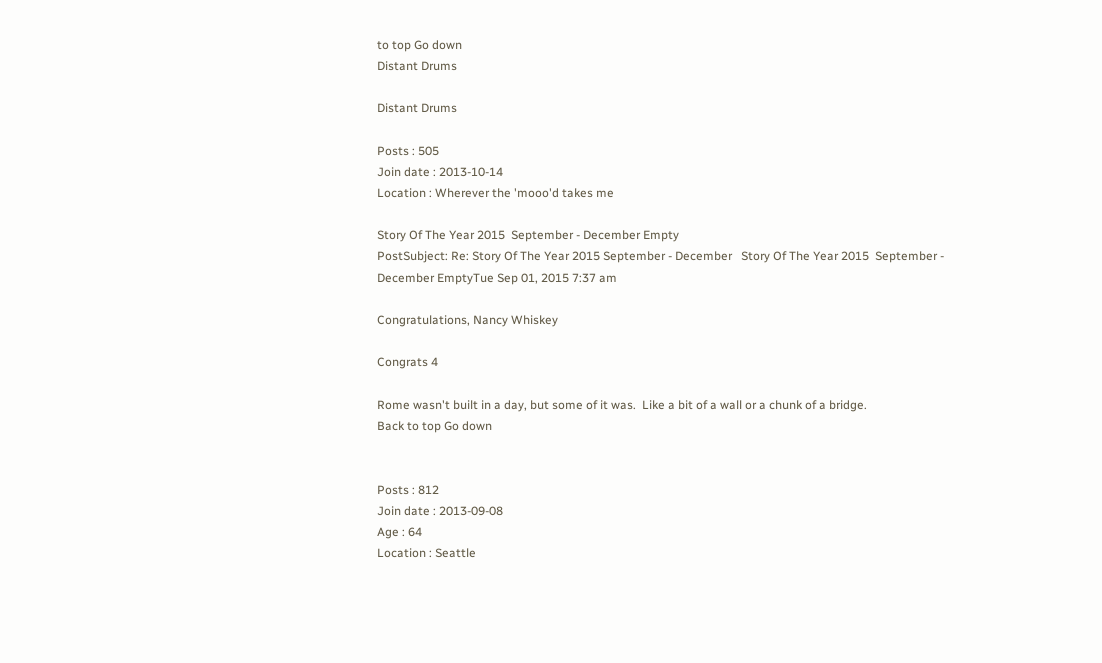to top Go down
Distant Drums

Distant Drums

Posts : 505
Join date : 2013-10-14
Location : Wherever the 'mooo'd takes me

Story Of The Year 2015  September - December Empty
PostSubject: Re: Story Of The Year 2015 September - December   Story Of The Year 2015  September - December EmptyTue Sep 01, 2015 7:37 am

Congratulations, Nancy Whiskey

Congrats 4

Rome wasn't built in a day, but some of it was.  Like a bit of a wall or a chunk of a bridge.
Back to top Go down


Posts : 812
Join date : 2013-09-08
Age : 64
Location : Seattle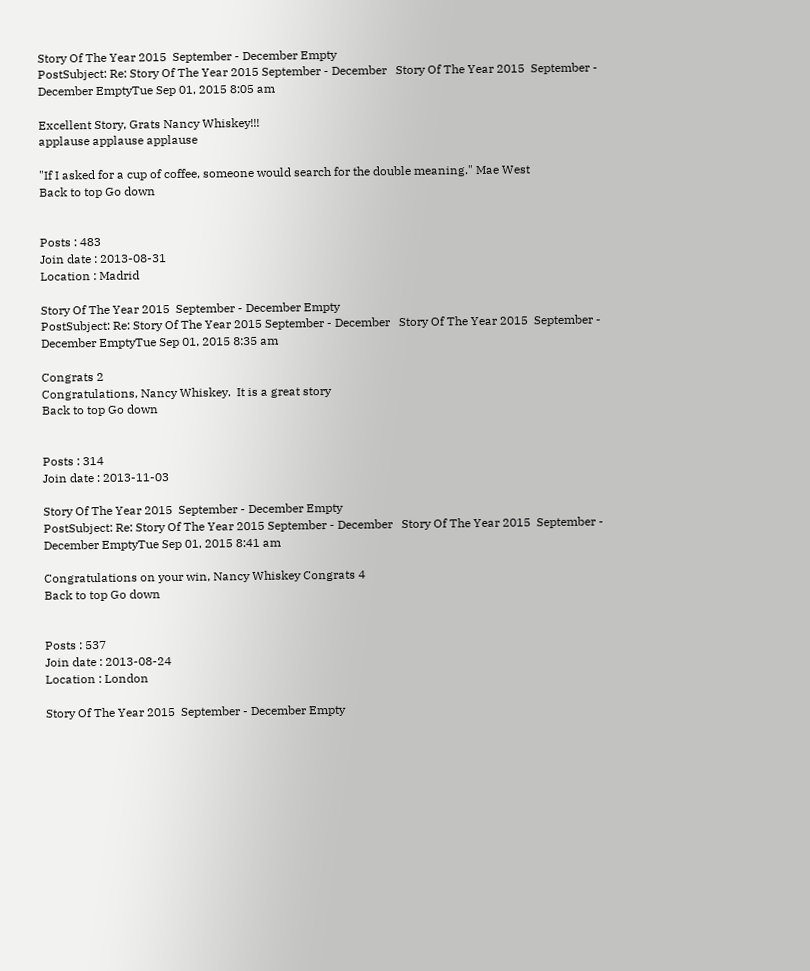Story Of The Year 2015  September - December Empty
PostSubject: Re: Story Of The Year 2015 September - December   Story Of The Year 2015  September - December EmptyTue Sep 01, 2015 8:05 am

Excellent Story, Grats Nancy Whiskey!!!
applause applause applause

"If I asked for a cup of coffee, someone would search for the double meaning." Mae West
Back to top Go down


Posts : 483
Join date : 2013-08-31
Location : Madrid

Story Of The Year 2015  September - December Empty
PostSubject: Re: Story Of The Year 2015 September - December   Story Of The Year 2015  September - December EmptyTue Sep 01, 2015 8:35 am

Congrats 2
Congratulations, Nancy Whiskey.  It is a great story
Back to top Go down


Posts : 314
Join date : 2013-11-03

Story Of The Year 2015  September - December Empty
PostSubject: Re: Story Of The Year 2015 September - December   Story Of The Year 2015  September - December EmptyTue Sep 01, 2015 8:41 am

Congratulations on your win, Nancy Whiskey Congrats 4
Back to top Go down


Posts : 537
Join date : 2013-08-24
Location : London

Story Of The Year 2015  September - December Empty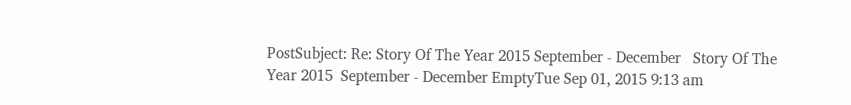PostSubject: Re: Story Of The Year 2015 September - December   Story Of The Year 2015  September - December EmptyTue Sep 01, 2015 9:13 am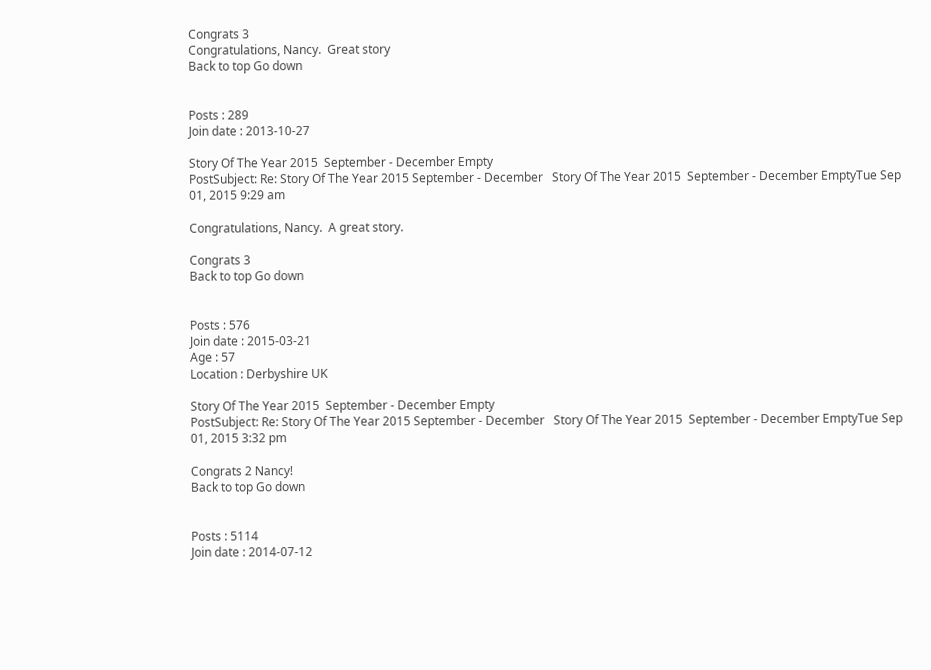Congrats 3
Congratulations, Nancy.  Great story
Back to top Go down


Posts : 289
Join date : 2013-10-27

Story Of The Year 2015  September - December Empty
PostSubject: Re: Story Of The Year 2015 September - December   Story Of The Year 2015  September - December EmptyTue Sep 01, 2015 9:29 am

Congratulations, Nancy.  A great story.

Congrats 3
Back to top Go down


Posts : 576
Join date : 2015-03-21
Age : 57
Location : Derbyshire UK

Story Of The Year 2015  September - December Empty
PostSubject: Re: Story Of The Year 2015 September - December   Story Of The Year 2015  September - December EmptyTue Sep 01, 2015 3:32 pm

Congrats 2 Nancy!
Back to top Go down


Posts : 5114
Join date : 2014-07-12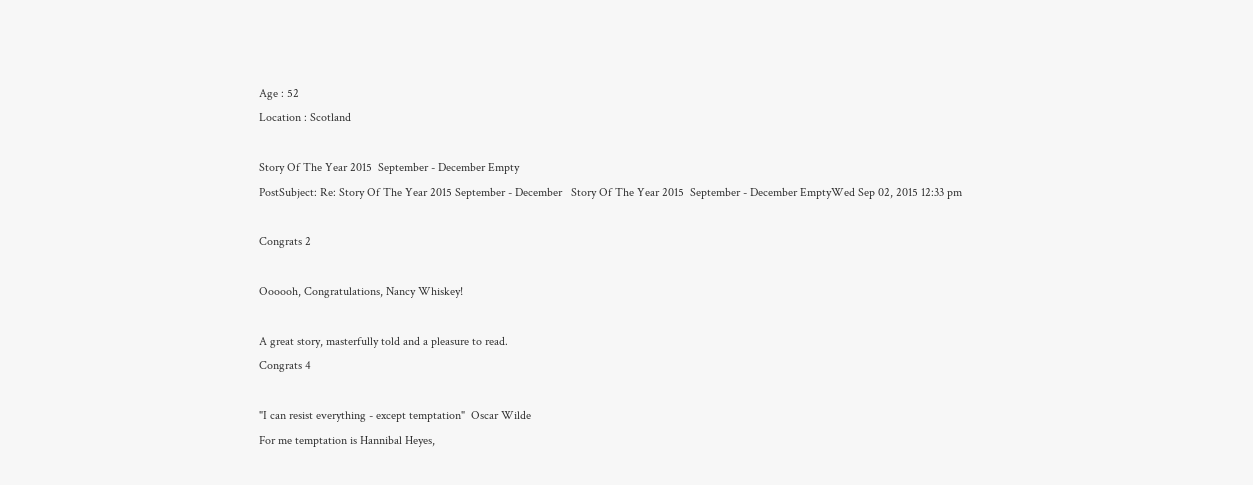Age : 52
Location : Scotland

Story Of The Year 2015  September - December Empty
PostSubject: Re: Story Of The Year 2015 September - December   Story Of The Year 2015  September - December EmptyWed Sep 02, 2015 12:33 pm

Congrats 2

Oooooh, Congratulations, Nancy Whiskey!

A great story, masterfully told and a pleasure to read.
Congrats 4

"I can resist everything - except temptation"  Oscar Wilde
For me temptation is Hannibal Heyes,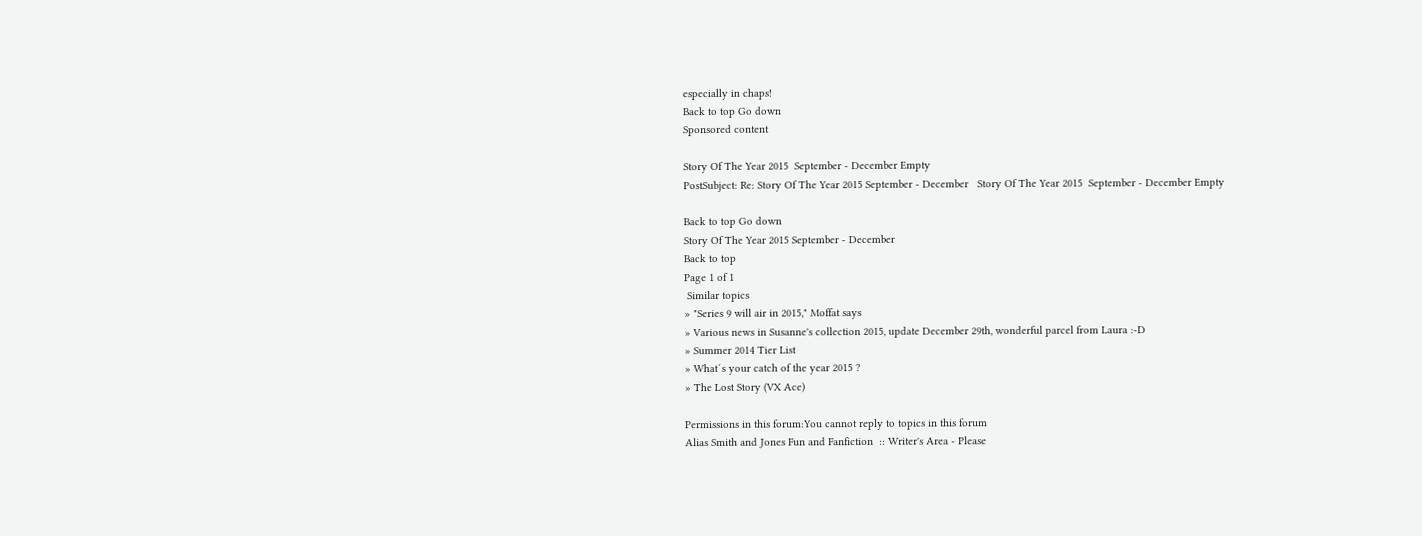especially in chaps!
Back to top Go down
Sponsored content

Story Of The Year 2015  September - December Empty
PostSubject: Re: Story Of The Year 2015 September - December   Story Of The Year 2015  September - December Empty

Back to top Go down
Story Of The Year 2015 September - December
Back to top
Page 1 of 1
 Similar topics
» "Series 9 will air in 2015," Moffat says
» Various news in Susanne's collection 2015, update December 29th, wonderful parcel from Laura :-D
» Summer 2014 Tier List
» What´s your catch of the year 2015 ?
» The Lost Story (VX Ace)

Permissions in this forum:You cannot reply to topics in this forum
Alias Smith and Jones Fun and Fanfiction  :: Writer's Area - Please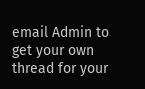email Admin to get your own thread for your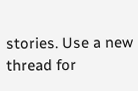stories. Use a new thread for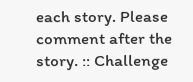each story. Please comment after the story. :: Challenge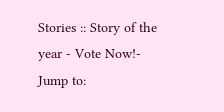Stories :: Story of the year - Vote Now!-
Jump to: